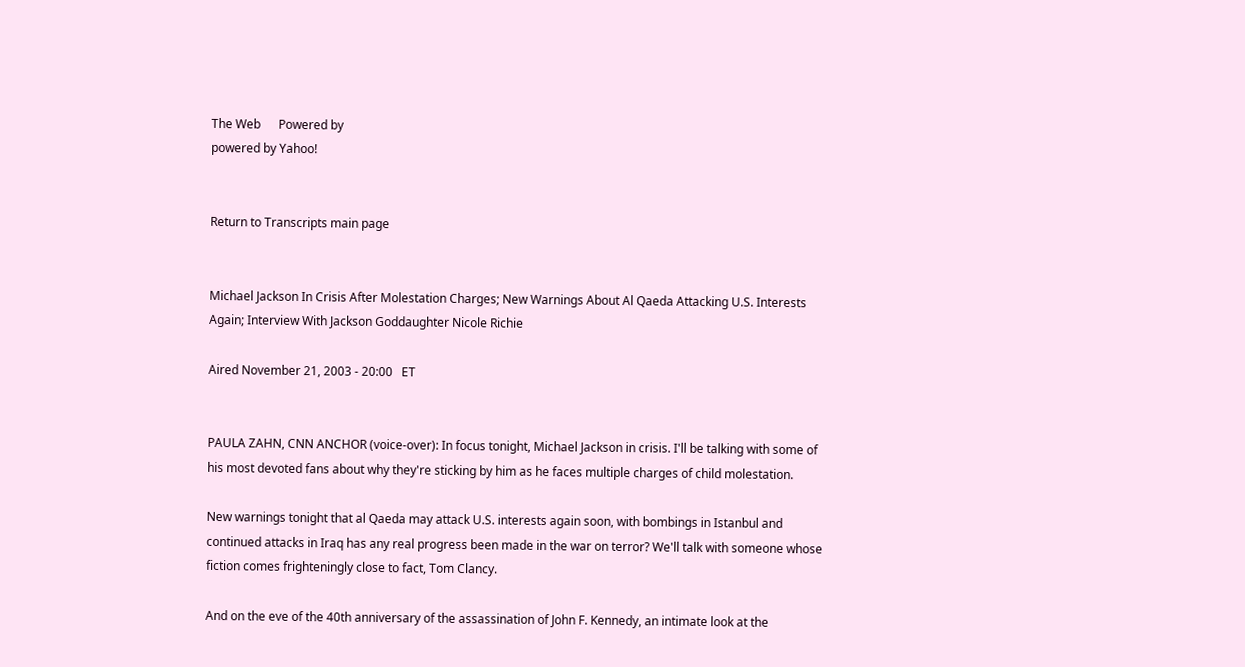The Web      Powered by
powered by Yahoo!


Return to Transcripts main page


Michael Jackson In Crisis After Molestation Charges; New Warnings About Al Qaeda Attacking U.S. Interests Again; Interview With Jackson Goddaughter Nicole Richie

Aired November 21, 2003 - 20:00   ET


PAULA ZAHN, CNN ANCHOR (voice-over): In focus tonight, Michael Jackson in crisis. I'll be talking with some of his most devoted fans about why they're sticking by him as he faces multiple charges of child molestation.

New warnings tonight that al Qaeda may attack U.S. interests again soon, with bombings in Istanbul and continued attacks in Iraq has any real progress been made in the war on terror? We'll talk with someone whose fiction comes frighteningly close to fact, Tom Clancy.

And on the eve of the 40th anniversary of the assassination of John F. Kennedy, an intimate look at the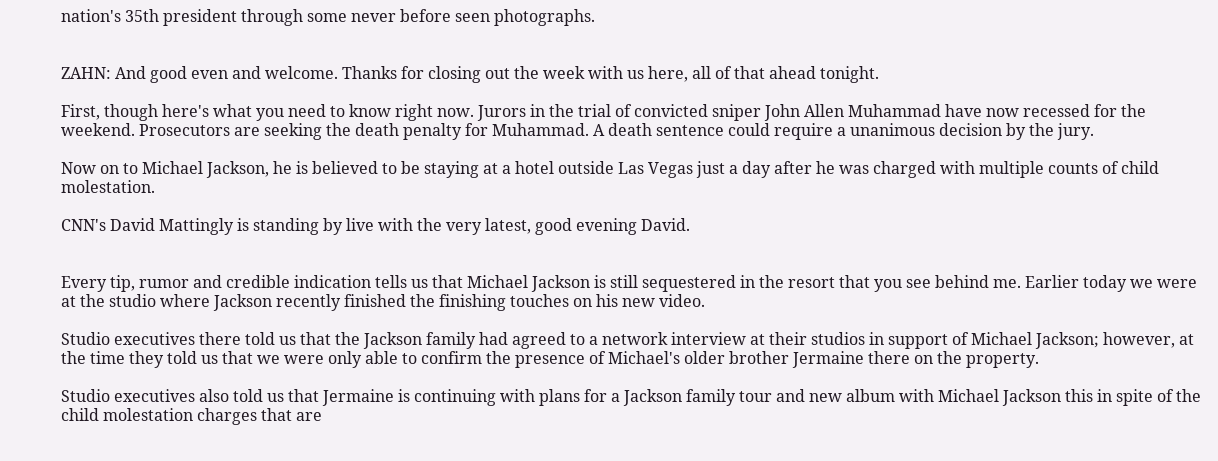nation's 35th president through some never before seen photographs.


ZAHN: And good even and welcome. Thanks for closing out the week with us here, all of that ahead tonight.

First, though here's what you need to know right now. Jurors in the trial of convicted sniper John Allen Muhammad have now recessed for the weekend. Prosecutors are seeking the death penalty for Muhammad. A death sentence could require a unanimous decision by the jury.

Now on to Michael Jackson, he is believed to be staying at a hotel outside Las Vegas just a day after he was charged with multiple counts of child molestation.

CNN's David Mattingly is standing by live with the very latest, good evening David.


Every tip, rumor and credible indication tells us that Michael Jackson is still sequestered in the resort that you see behind me. Earlier today we were at the studio where Jackson recently finished the finishing touches on his new video.

Studio executives there told us that the Jackson family had agreed to a network interview at their studios in support of Michael Jackson; however, at the time they told us that we were only able to confirm the presence of Michael's older brother Jermaine there on the property.

Studio executives also told us that Jermaine is continuing with plans for a Jackson family tour and new album with Michael Jackson this in spite of the child molestation charges that are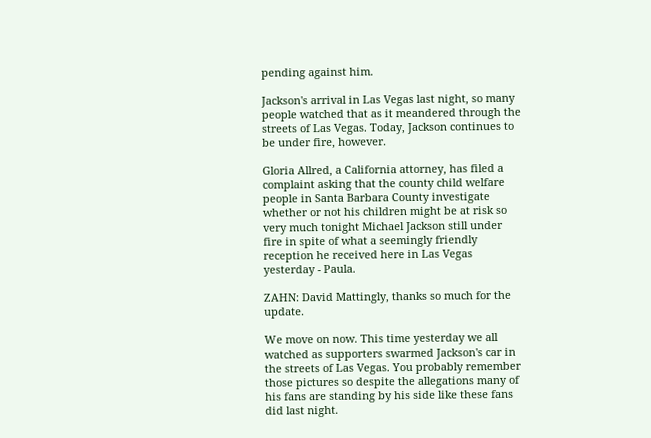pending against him.

Jackson's arrival in Las Vegas last night, so many people watched that as it meandered through the streets of Las Vegas. Today, Jackson continues to be under fire, however.

Gloria Allred, a California attorney, has filed a complaint asking that the county child welfare people in Santa Barbara County investigate whether or not his children might be at risk so very much tonight Michael Jackson still under fire in spite of what a seemingly friendly reception he received here in Las Vegas yesterday - Paula.

ZAHN: David Mattingly, thanks so much for the update.

We move on now. This time yesterday we all watched as supporters swarmed Jackson's car in the streets of Las Vegas. You probably remember those pictures so despite the allegations many of his fans are standing by his side like these fans did last night.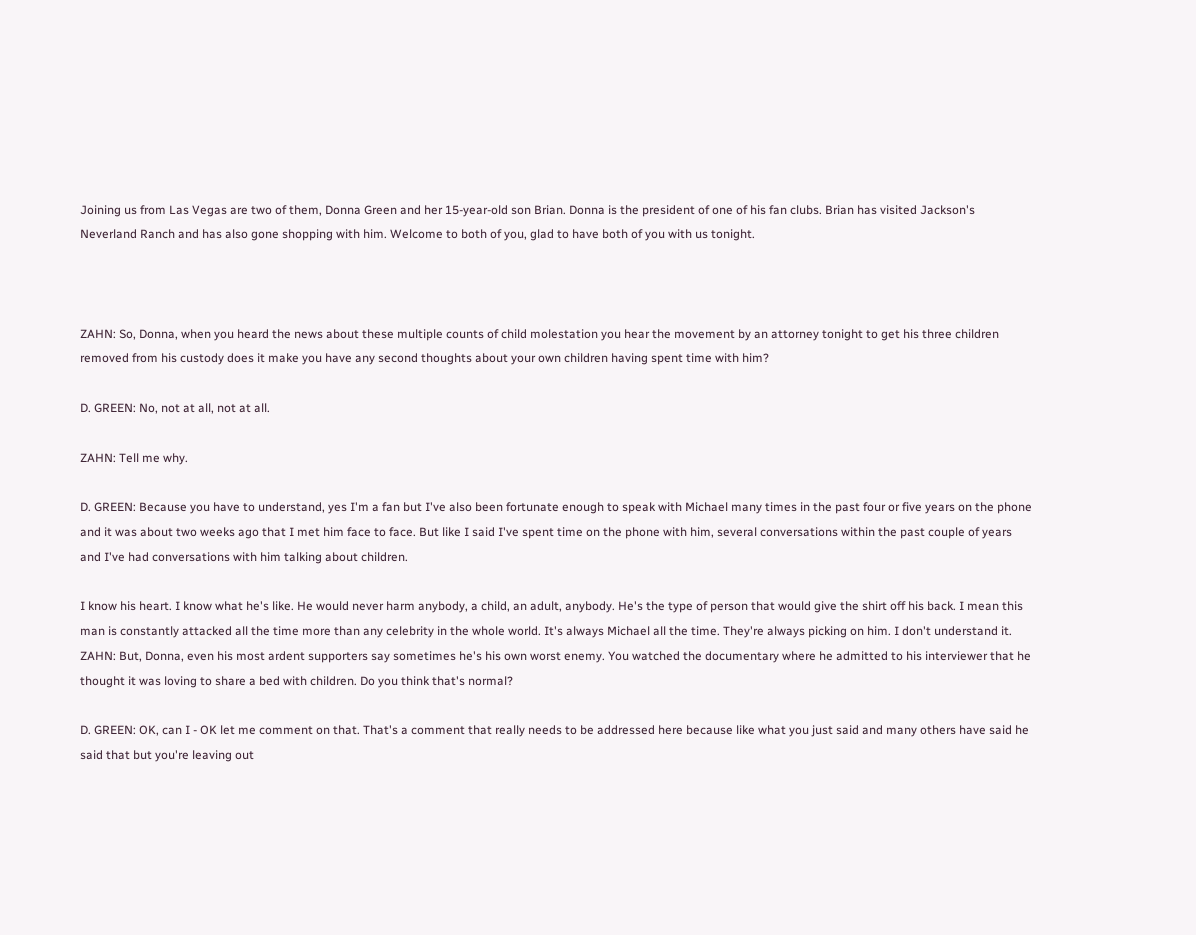Joining us from Las Vegas are two of them, Donna Green and her 15-year-old son Brian. Donna is the president of one of his fan clubs. Brian has visited Jackson's Neverland Ranch and has also gone shopping with him. Welcome to both of you, glad to have both of you with us tonight.



ZAHN: So, Donna, when you heard the news about these multiple counts of child molestation you hear the movement by an attorney tonight to get his three children removed from his custody does it make you have any second thoughts about your own children having spent time with him?

D. GREEN: No, not at all, not at all.

ZAHN: Tell me why.

D. GREEN: Because you have to understand, yes I'm a fan but I've also been fortunate enough to speak with Michael many times in the past four or five years on the phone and it was about two weeks ago that I met him face to face. But like I said I've spent time on the phone with him, several conversations within the past couple of years and I've had conversations with him talking about children.

I know his heart. I know what he's like. He would never harm anybody, a child, an adult, anybody. He's the type of person that would give the shirt off his back. I mean this man is constantly attacked all the time more than any celebrity in the whole world. It's always Michael all the time. They're always picking on him. I don't understand it. ZAHN: But, Donna, even his most ardent supporters say sometimes he's his own worst enemy. You watched the documentary where he admitted to his interviewer that he thought it was loving to share a bed with children. Do you think that's normal?

D. GREEN: OK, can I - OK let me comment on that. That's a comment that really needs to be addressed here because like what you just said and many others have said he said that but you're leaving out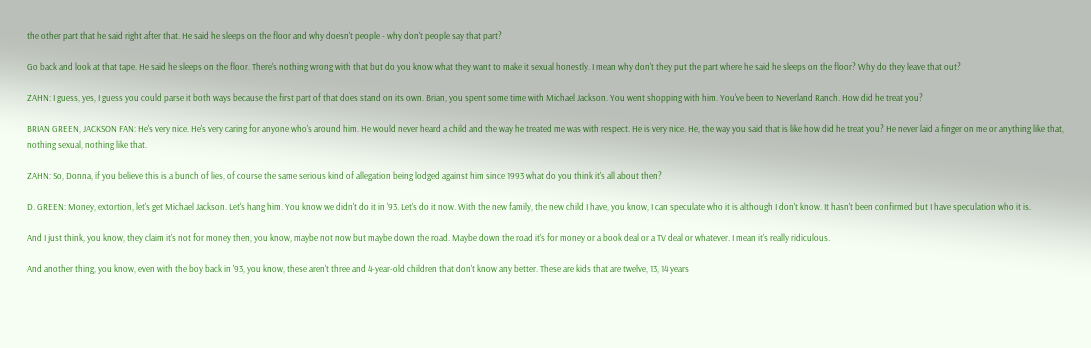the other part that he said right after that. He said he sleeps on the floor and why doesn't people - why don't people say that part?

Go back and look at that tape. He said he sleeps on the floor. There's nothing wrong with that but do you know what they want to make it sexual honestly. I mean why don't they put the part where he said he sleeps on the floor? Why do they leave that out?

ZAHN: I guess, yes, I guess you could parse it both ways because the first part of that does stand on its own. Brian, you spent some time with Michael Jackson. You went shopping with him. You've been to Neverland Ranch. How did he treat you?

BRIAN GREEN, JACKSON FAN: He's very nice. He's very caring for anyone who's around him. He would never heard a child and the way he treated me was with respect. He is very nice. He, the way you said that is like how did he treat you? He never laid a finger on me or anything like that, nothing sexual, nothing like that.

ZAHN: So, Donna, if you believe this is a bunch of lies, of course the same serious kind of allegation being lodged against him since 1993 what do you think it's all about then?

D. GREEN: Money, extortion, let's get Michael Jackson. Let's hang him. You know we didn't do it in '93. Let's do it now. With the new family, the new child I have, you know, I can speculate who it is although I don't know. It hasn't been confirmed but I have speculation who it is.

And I just think, you know, they claim it's not for money then, you know, maybe not now but maybe down the road. Maybe down the road it's for money or a book deal or a TV deal or whatever. I mean it's really ridiculous.

And another thing, you know, even with the boy back in '93, you know, these aren't three and 4-year-old children that don't know any better. These are kids that are twelve, 13, 14 years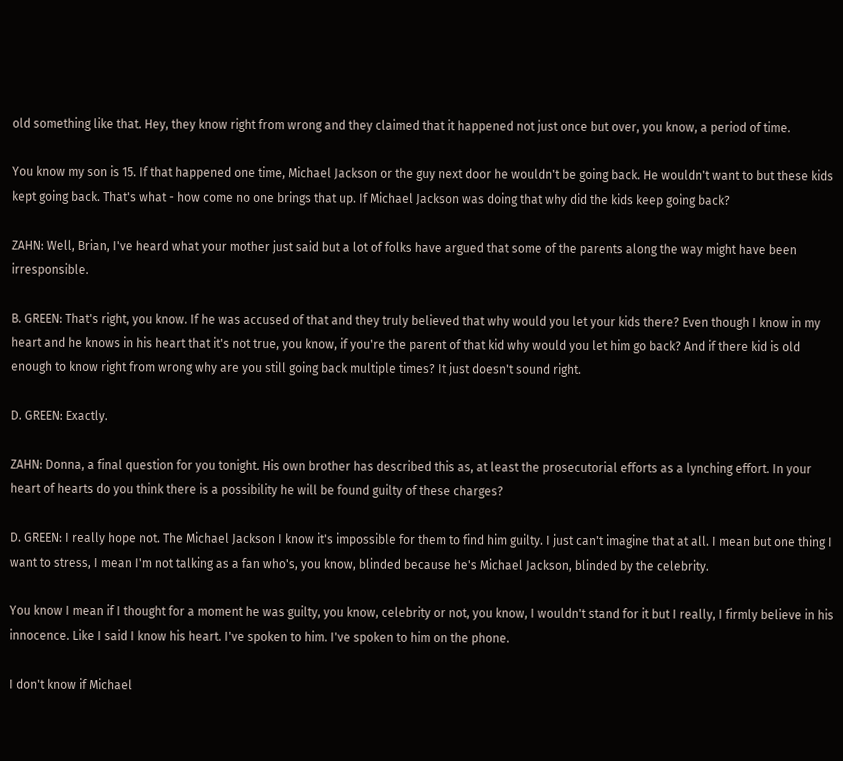old something like that. Hey, they know right from wrong and they claimed that it happened not just once but over, you know, a period of time.

You know my son is 15. If that happened one time, Michael Jackson or the guy next door he wouldn't be going back. He wouldn't want to but these kids kept going back. That's what - how come no one brings that up. If Michael Jackson was doing that why did the kids keep going back?

ZAHN: Well, Brian, I've heard what your mother just said but a lot of folks have argued that some of the parents along the way might have been irresponsible.

B. GREEN: That's right, you know. If he was accused of that and they truly believed that why would you let your kids there? Even though I know in my heart and he knows in his heart that it's not true, you know, if you're the parent of that kid why would you let him go back? And if there kid is old enough to know right from wrong why are you still going back multiple times? It just doesn't sound right.

D. GREEN: Exactly.

ZAHN: Donna, a final question for you tonight. His own brother has described this as, at least the prosecutorial efforts as a lynching effort. In your heart of hearts do you think there is a possibility he will be found guilty of these charges?

D. GREEN: I really hope not. The Michael Jackson I know it's impossible for them to find him guilty. I just can't imagine that at all. I mean but one thing I want to stress, I mean I'm not talking as a fan who's, you know, blinded because he's Michael Jackson, blinded by the celebrity.

You know I mean if I thought for a moment he was guilty, you know, celebrity or not, you know, I wouldn't stand for it but I really, I firmly believe in his innocence. Like I said I know his heart. I've spoken to him. I've spoken to him on the phone.

I don't know if Michael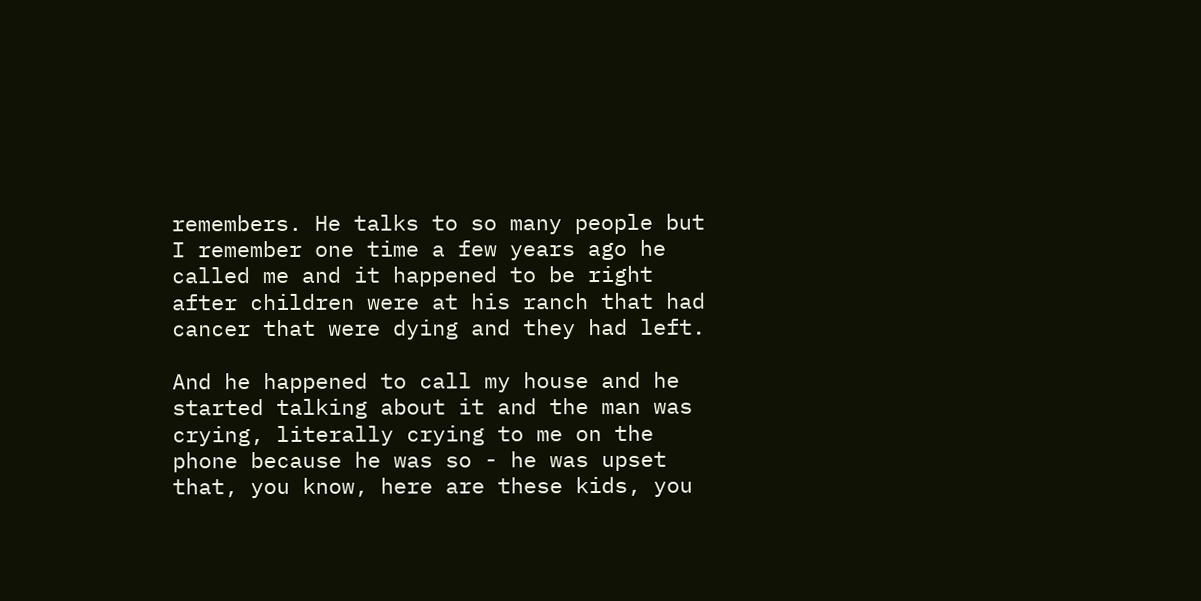remembers. He talks to so many people but I remember one time a few years ago he called me and it happened to be right after children were at his ranch that had cancer that were dying and they had left.

And he happened to call my house and he started talking about it and the man was crying, literally crying to me on the phone because he was so - he was upset that, you know, here are these kids, you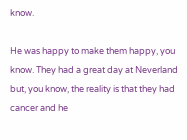know.

He was happy to make them happy, you know. They had a great day at Neverland but, you know, the reality is that they had cancer and he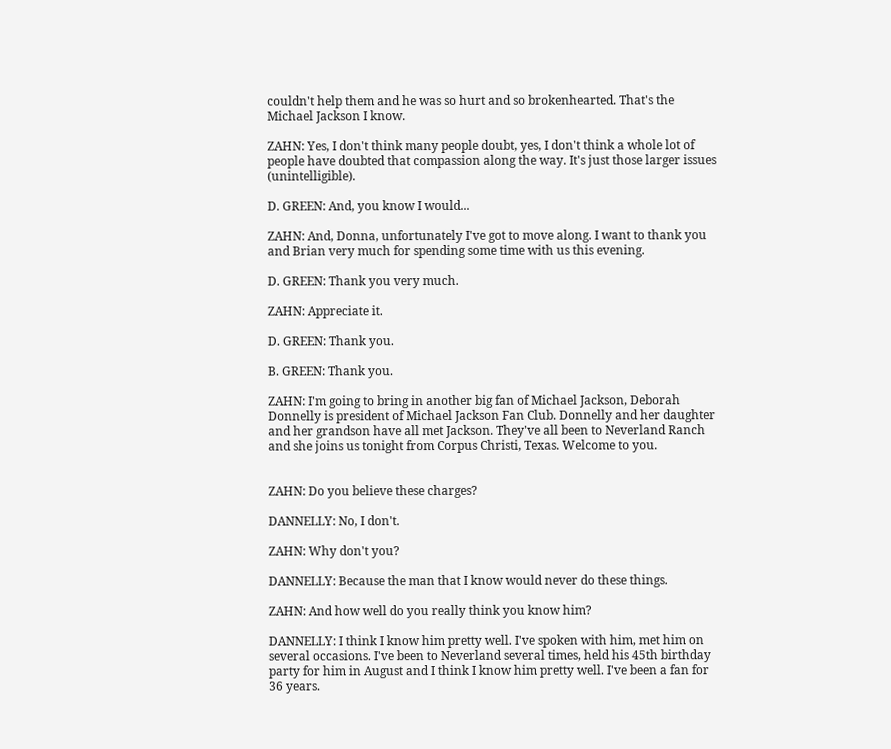couldn't help them and he was so hurt and so brokenhearted. That's the Michael Jackson I know.

ZAHN: Yes, I don't think many people doubt, yes, I don't think a whole lot of people have doubted that compassion along the way. It's just those larger issues (unintelligible).

D. GREEN: And, you know I would...

ZAHN: And, Donna, unfortunately I've got to move along. I want to thank you and Brian very much for spending some time with us this evening.

D. GREEN: Thank you very much.

ZAHN: Appreciate it.

D. GREEN: Thank you.

B. GREEN: Thank you.

ZAHN: I'm going to bring in another big fan of Michael Jackson, Deborah Donnelly is president of Michael Jackson Fan Club. Donnelly and her daughter and her grandson have all met Jackson. They've all been to Neverland Ranch and she joins us tonight from Corpus Christi, Texas. Welcome to you.


ZAHN: Do you believe these charges?

DANNELLY: No, I don't.

ZAHN: Why don't you?

DANNELLY: Because the man that I know would never do these things.

ZAHN: And how well do you really think you know him?

DANNELLY: I think I know him pretty well. I've spoken with him, met him on several occasions. I've been to Neverland several times, held his 45th birthday party for him in August and I think I know him pretty well. I've been a fan for 36 years.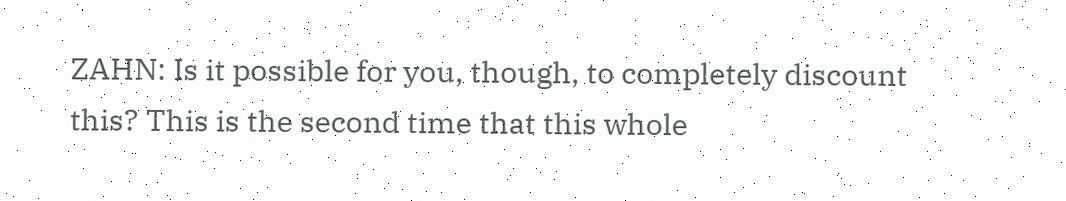ZAHN: Is it possible for you, though, to completely discount this? This is the second time that this whole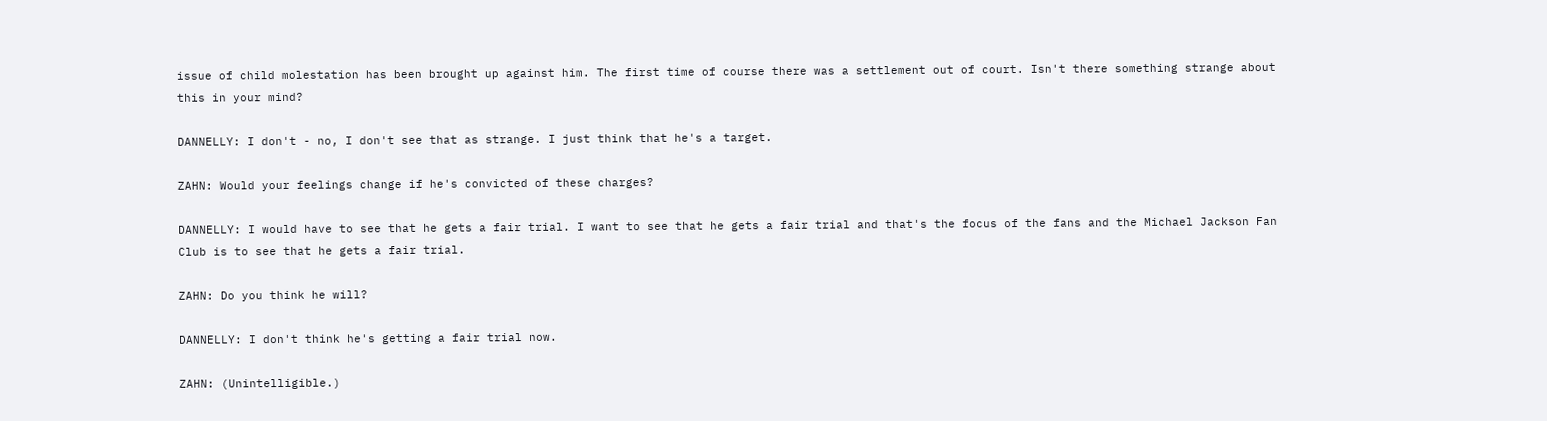issue of child molestation has been brought up against him. The first time of course there was a settlement out of court. Isn't there something strange about this in your mind?

DANNELLY: I don't - no, I don't see that as strange. I just think that he's a target.

ZAHN: Would your feelings change if he's convicted of these charges?

DANNELLY: I would have to see that he gets a fair trial. I want to see that he gets a fair trial and that's the focus of the fans and the Michael Jackson Fan Club is to see that he gets a fair trial.

ZAHN: Do you think he will?

DANNELLY: I don't think he's getting a fair trial now.

ZAHN: (Unintelligible.)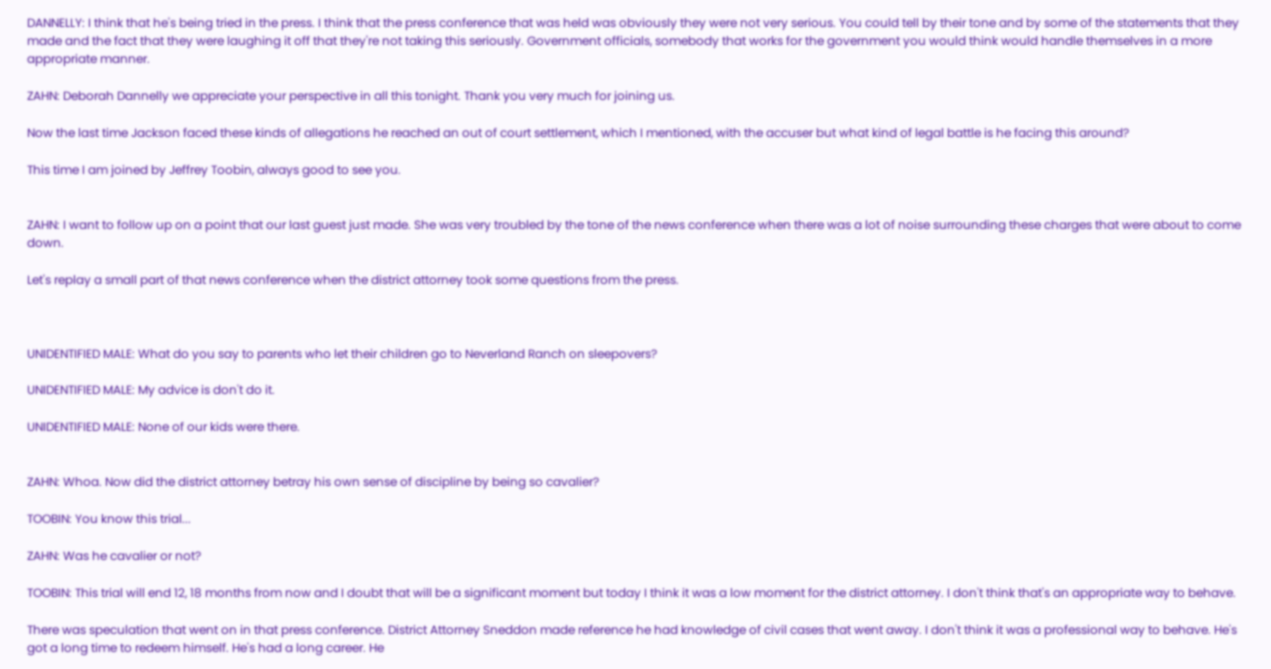DANNELLY: I think that he's being tried in the press. I think that the press conference that was held was obviously they were not very serious. You could tell by their tone and by some of the statements that they made and the fact that they were laughing it off that they're not taking this seriously. Government officials, somebody that works for the government you would think would handle themselves in a more appropriate manner.

ZAHN: Deborah Dannelly we appreciate your perspective in all this tonight. Thank you very much for joining us.

Now the last time Jackson faced these kinds of allegations he reached an out of court settlement, which I mentioned, with the accuser but what kind of legal battle is he facing this around?

This time I am joined by Jeffrey Toobin, always good to see you.


ZAHN: I want to follow up on a point that our last guest just made. She was very troubled by the tone of the news conference when there was a lot of noise surrounding these charges that were about to come down.

Let's replay a small part of that news conference when the district attorney took some questions from the press.



UNIDENTIFIED MALE: What do you say to parents who let their children go to Neverland Ranch on sleepovers?

UNIDENTIFIED MALE: My advice is don't do it.

UNIDENTIFIED MALE: None of our kids were there.


ZAHN: Whoa. Now did the district attorney betray his own sense of discipline by being so cavalier?

TOOBIN: You know this trial...

ZAHN: Was he cavalier or not?

TOOBIN: This trial will end 12, 18 months from now and I doubt that will be a significant moment but today I think it was a low moment for the district attorney. I don't think that's an appropriate way to behave.

There was speculation that went on in that press conference. District Attorney Sneddon made reference he had knowledge of civil cases that went away. I don't think it was a professional way to behave. He's got a long time to redeem himself. He's had a long career. He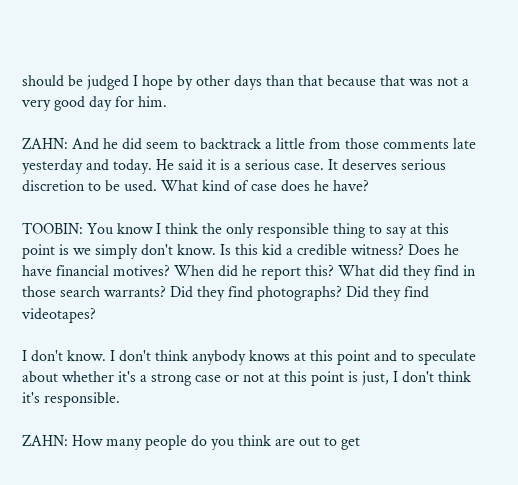should be judged I hope by other days than that because that was not a very good day for him.

ZAHN: And he did seem to backtrack a little from those comments late yesterday and today. He said it is a serious case. It deserves serious discretion to be used. What kind of case does he have?

TOOBIN: You know I think the only responsible thing to say at this point is we simply don't know. Is this kid a credible witness? Does he have financial motives? When did he report this? What did they find in those search warrants? Did they find photographs? Did they find videotapes?

I don't know. I don't think anybody knows at this point and to speculate about whether it's a strong case or not at this point is just, I don't think it's responsible.

ZAHN: How many people do you think are out to get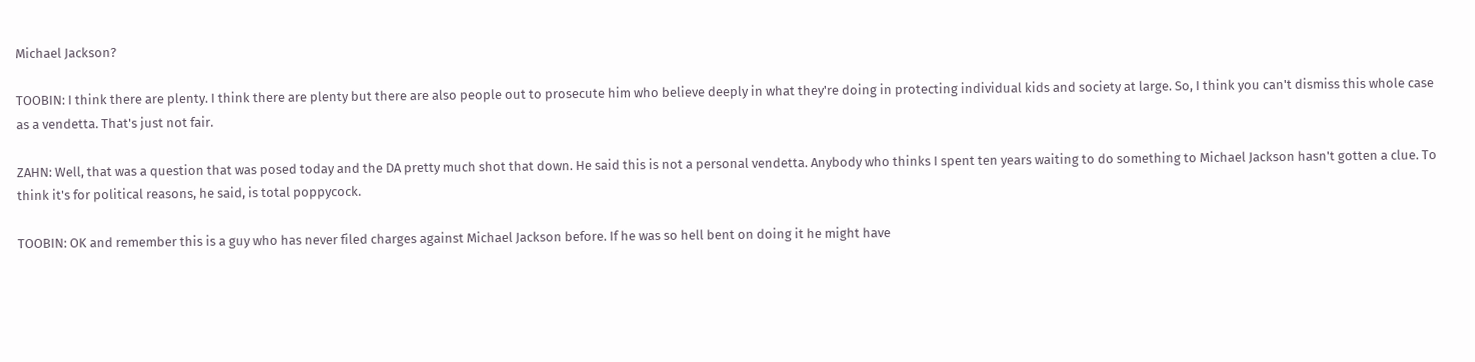Michael Jackson?

TOOBIN: I think there are plenty. I think there are plenty but there are also people out to prosecute him who believe deeply in what they're doing in protecting individual kids and society at large. So, I think you can't dismiss this whole case as a vendetta. That's just not fair.

ZAHN: Well, that was a question that was posed today and the DA pretty much shot that down. He said this is not a personal vendetta. Anybody who thinks I spent ten years waiting to do something to Michael Jackson hasn't gotten a clue. To think it's for political reasons, he said, is total poppycock.

TOOBIN: OK and remember this is a guy who has never filed charges against Michael Jackson before. If he was so hell bent on doing it he might have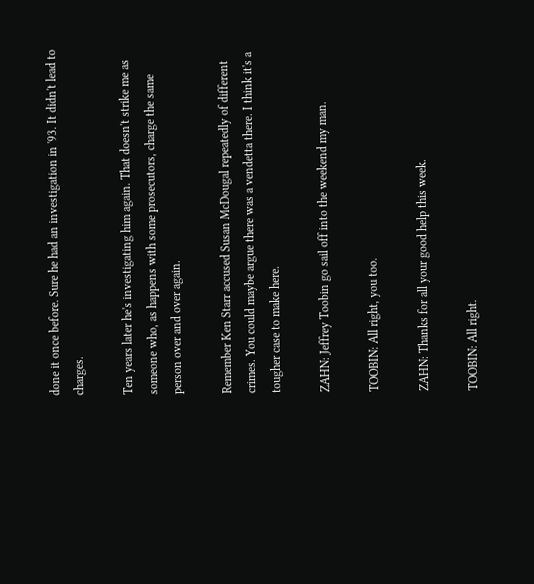done it once before. Sure he had an investigation in '93. It didn't lead to charges.

Ten years later he's investigating him again. That doesn't strike me as someone who, as happens with some prosecutors, charge the same person over and over again.

Remember Ken Starr accused Susan McDougal repeatedly of different crimes. You could maybe argue there was a vendetta there. I think it's a tougher case to make here.

ZAHN: Jeffrey Toobin go sail off into the weekend my man.

TOOBIN: All right, you too.

ZAHN: Thanks for all your good help this week.

TOOBIN: All right.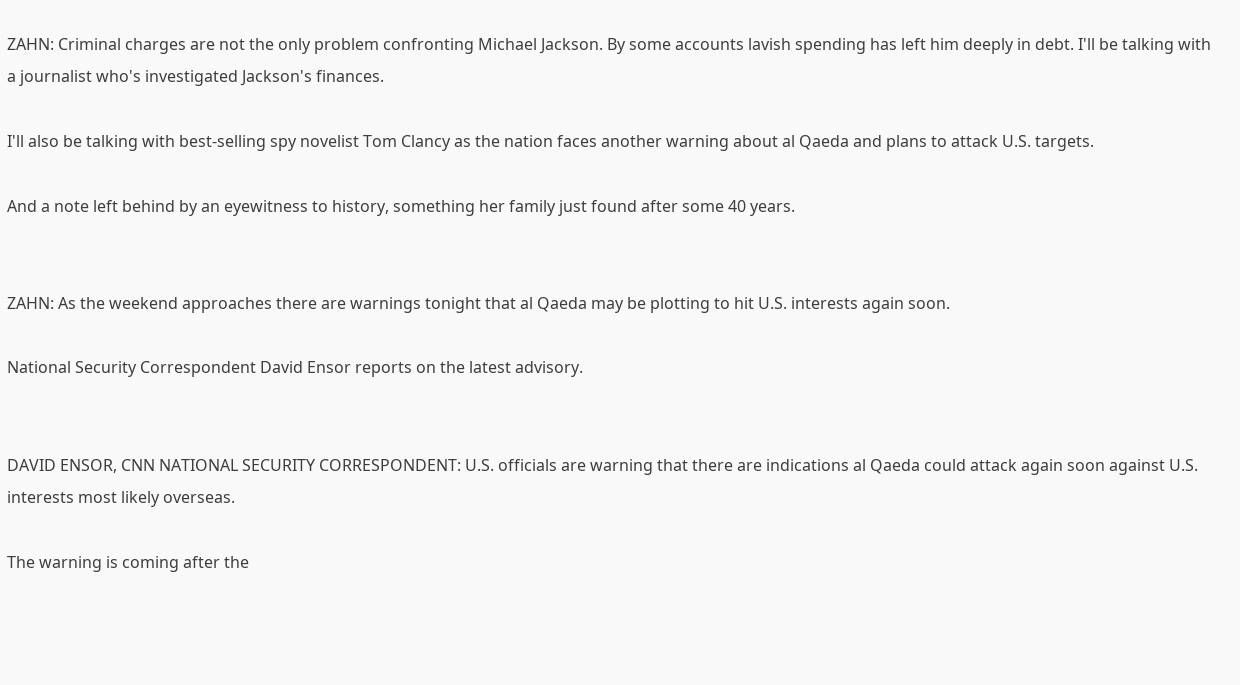ZAHN: Criminal charges are not the only problem confronting Michael Jackson. By some accounts lavish spending has left him deeply in debt. I'll be talking with a journalist who's investigated Jackson's finances.

I'll also be talking with best-selling spy novelist Tom Clancy as the nation faces another warning about al Qaeda and plans to attack U.S. targets.

And a note left behind by an eyewitness to history, something her family just found after some 40 years.


ZAHN: As the weekend approaches there are warnings tonight that al Qaeda may be plotting to hit U.S. interests again soon.

National Security Correspondent David Ensor reports on the latest advisory.


DAVID ENSOR, CNN NATIONAL SECURITY CORRESPONDENT: U.S. officials are warning that there are indications al Qaeda could attack again soon against U.S. interests most likely overseas.

The warning is coming after the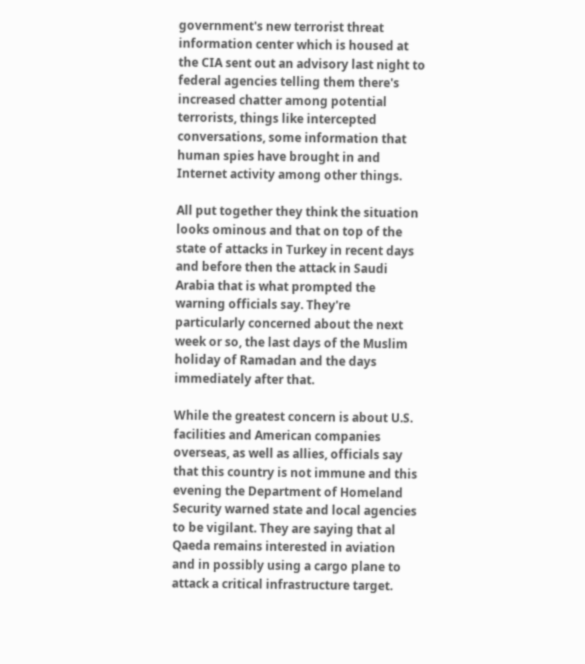government's new terrorist threat information center which is housed at the CIA sent out an advisory last night to federal agencies telling them there's increased chatter among potential terrorists, things like intercepted conversations, some information that human spies have brought in and Internet activity among other things.

All put together they think the situation looks ominous and that on top of the state of attacks in Turkey in recent days and before then the attack in Saudi Arabia that is what prompted the warning officials say. They're particularly concerned about the next week or so, the last days of the Muslim holiday of Ramadan and the days immediately after that.

While the greatest concern is about U.S. facilities and American companies overseas, as well as allies, officials say that this country is not immune and this evening the Department of Homeland Security warned state and local agencies to be vigilant. They are saying that al Qaeda remains interested in aviation and in possibly using a cargo plane to attack a critical infrastructure target.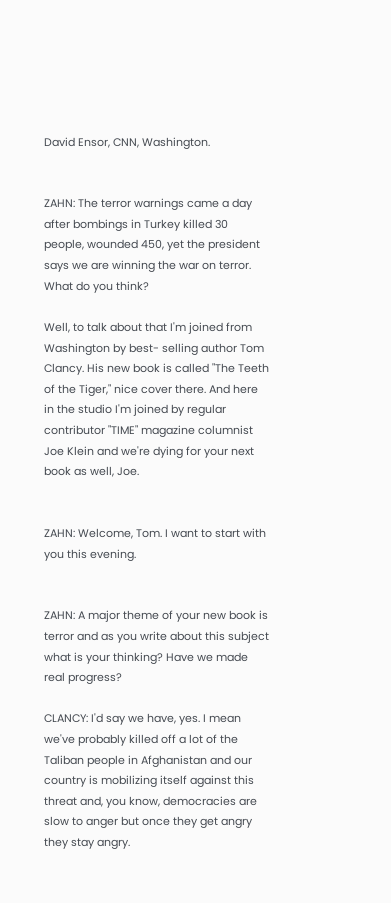David Ensor, CNN, Washington.


ZAHN: The terror warnings came a day after bombings in Turkey killed 30 people, wounded 450, yet the president says we are winning the war on terror. What do you think?

Well, to talk about that I'm joined from Washington by best- selling author Tom Clancy. His new book is called "The Teeth of the Tiger," nice cover there. And here in the studio I'm joined by regular contributor "TIME" magazine columnist Joe Klein and we're dying for your next book as well, Joe.


ZAHN: Welcome, Tom. I want to start with you this evening.


ZAHN: A major theme of your new book is terror and as you write about this subject what is your thinking? Have we made real progress?

CLANCY: I'd say we have, yes. I mean we've probably killed off a lot of the Taliban people in Afghanistan and our country is mobilizing itself against this threat and, you know, democracies are slow to anger but once they get angry they stay angry.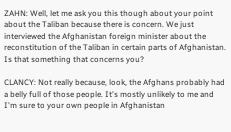ZAHN: Well, let me ask you this though about your point about the Taliban because there is concern. We just interviewed the Afghanistan foreign minister about the reconstitution of the Taliban in certain parts of Afghanistan. Is that something that concerns you?

CLANCY: Not really because, look, the Afghans probably had a belly full of those people. It's mostly unlikely to me and I'm sure to your own people in Afghanistan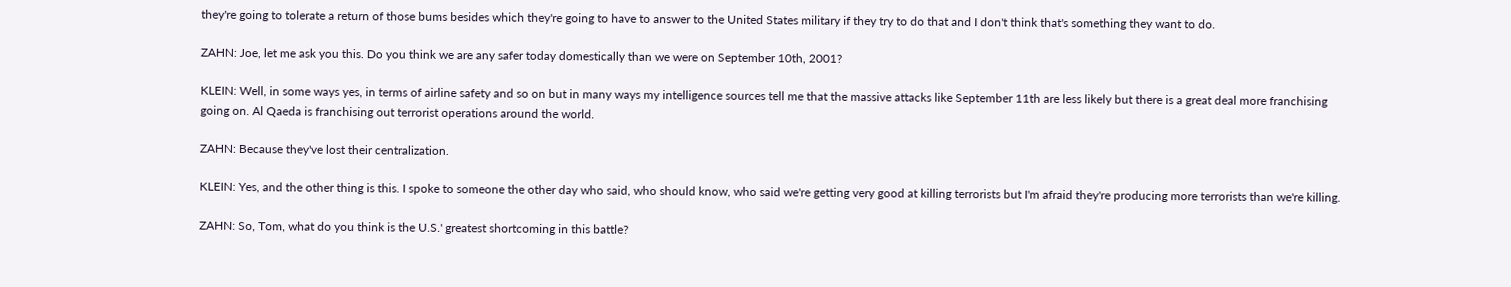they're going to tolerate a return of those bums besides which they're going to have to answer to the United States military if they try to do that and I don't think that's something they want to do.

ZAHN: Joe, let me ask you this. Do you think we are any safer today domestically than we were on September 10th, 2001?

KLEIN: Well, in some ways yes, in terms of airline safety and so on but in many ways my intelligence sources tell me that the massive attacks like September 11th are less likely but there is a great deal more franchising going on. Al Qaeda is franchising out terrorist operations around the world.

ZAHN: Because they've lost their centralization.

KLEIN: Yes, and the other thing is this. I spoke to someone the other day who said, who should know, who said we're getting very good at killing terrorists but I'm afraid they're producing more terrorists than we're killing.

ZAHN: So, Tom, what do you think is the U.S.' greatest shortcoming in this battle?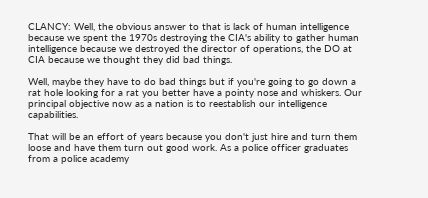CLANCY: Well, the obvious answer to that is lack of human intelligence because we spent the 1970s destroying the CIA's ability to gather human intelligence because we destroyed the director of operations, the DO at CIA because we thought they did bad things.

Well, maybe they have to do bad things but if you're going to go down a rat hole looking for a rat you better have a pointy nose and whiskers. Our principal objective now as a nation is to reestablish our intelligence capabilities.

That will be an effort of years because you don't just hire and turn them loose and have them turn out good work. As a police officer graduates from a police academy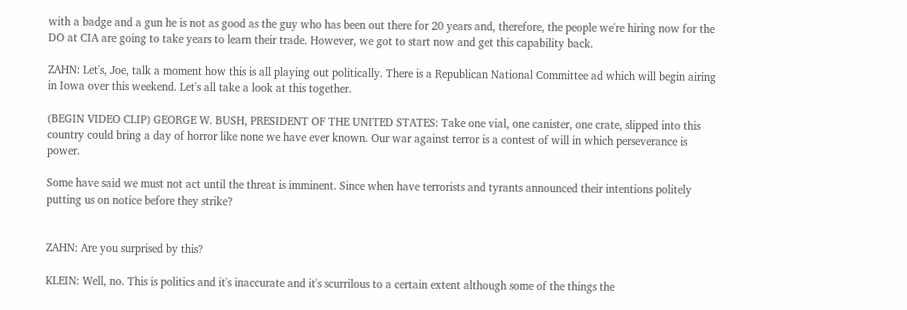with a badge and a gun he is not as good as the guy who has been out there for 20 years and, therefore, the people we're hiring now for the DO at CIA are going to take years to learn their trade. However, we got to start now and get this capability back.

ZAHN: Let's, Joe, talk a moment how this is all playing out politically. There is a Republican National Committee ad which will begin airing in Iowa over this weekend. Let's all take a look at this together.

(BEGIN VIDEO CLIP) GEORGE W. BUSH, PRESIDENT OF THE UNITED STATES: Take one vial, one canister, one crate, slipped into this country could bring a day of horror like none we have ever known. Our war against terror is a contest of will in which perseverance is power.

Some have said we must not act until the threat is imminent. Since when have terrorists and tyrants announced their intentions politely putting us on notice before they strike?


ZAHN: Are you surprised by this?

KLEIN: Well, no. This is politics and it's inaccurate and it's scurrilous to a certain extent although some of the things the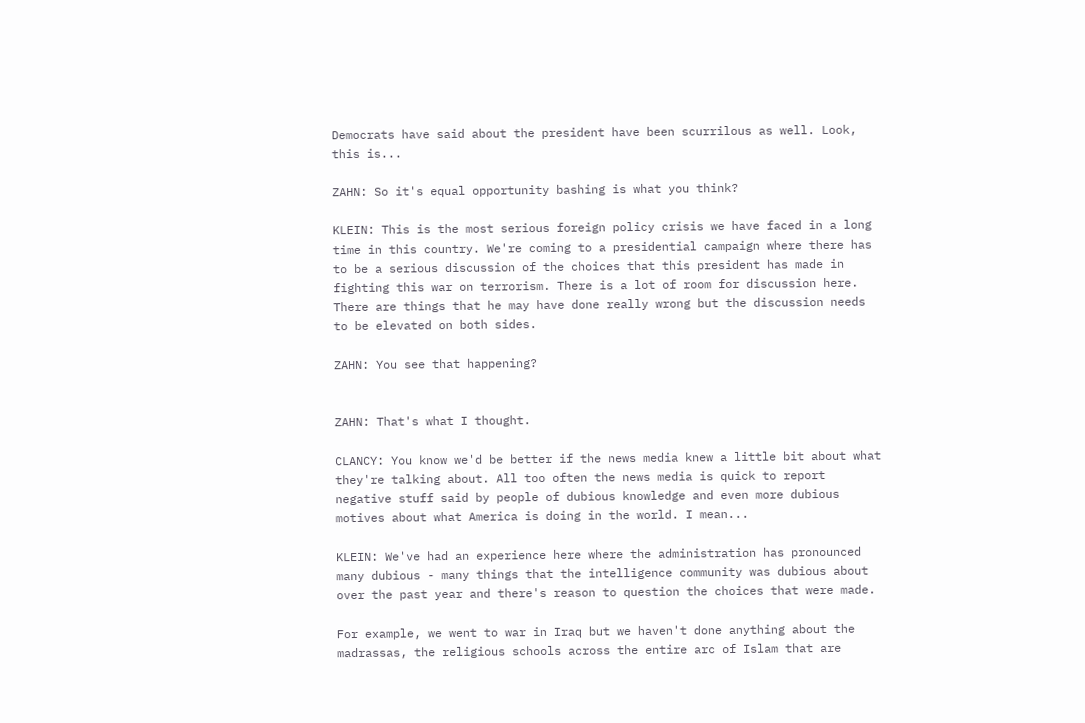Democrats have said about the president have been scurrilous as well. Look, this is...

ZAHN: So it's equal opportunity bashing is what you think?

KLEIN: This is the most serious foreign policy crisis we have faced in a long time in this country. We're coming to a presidential campaign where there has to be a serious discussion of the choices that this president has made in fighting this war on terrorism. There is a lot of room for discussion here. There are things that he may have done really wrong but the discussion needs to be elevated on both sides.

ZAHN: You see that happening?


ZAHN: That's what I thought.

CLANCY: You know we'd be better if the news media knew a little bit about what they're talking about. All too often the news media is quick to report negative stuff said by people of dubious knowledge and even more dubious motives about what America is doing in the world. I mean...

KLEIN: We've had an experience here where the administration has pronounced many dubious - many things that the intelligence community was dubious about over the past year and there's reason to question the choices that were made.

For example, we went to war in Iraq but we haven't done anything about the madrassas, the religious schools across the entire arc of Islam that are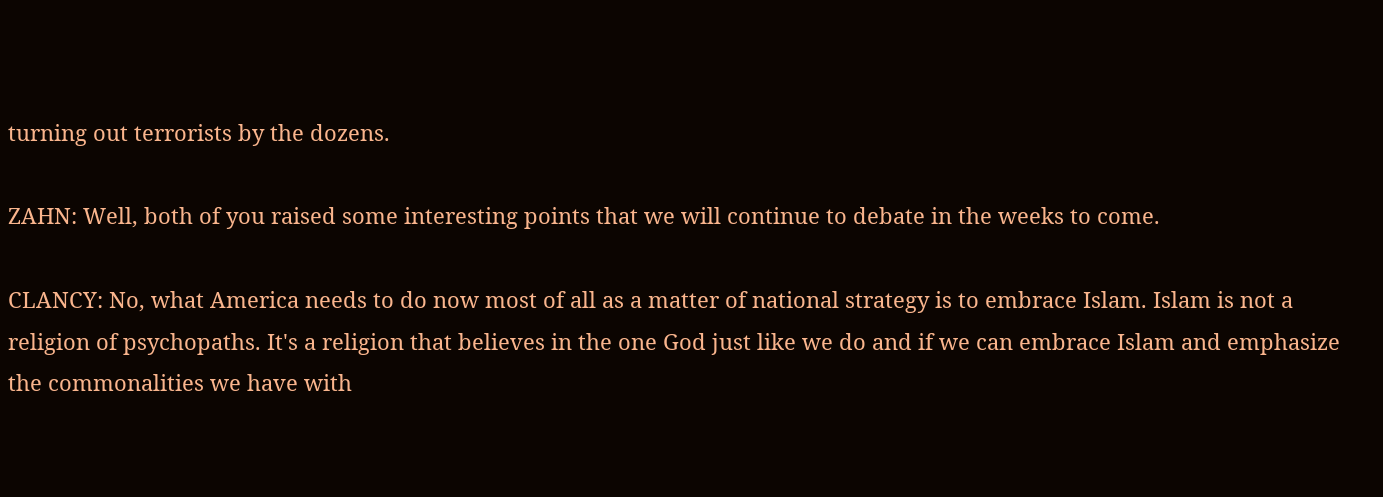turning out terrorists by the dozens.

ZAHN: Well, both of you raised some interesting points that we will continue to debate in the weeks to come.

CLANCY: No, what America needs to do now most of all as a matter of national strategy is to embrace Islam. Islam is not a religion of psychopaths. It's a religion that believes in the one God just like we do and if we can embrace Islam and emphasize the commonalities we have with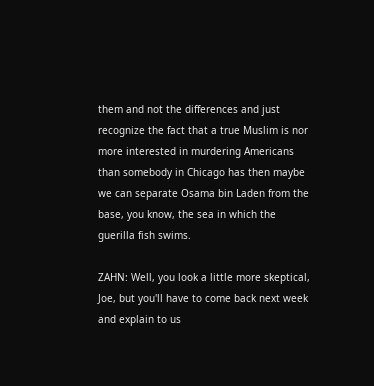them and not the differences and just recognize the fact that a true Muslim is nor more interested in murdering Americans than somebody in Chicago has then maybe we can separate Osama bin Laden from the base, you know, the sea in which the guerilla fish swims.

ZAHN: Well, you look a little more skeptical, Joe, but you'll have to come back next week and explain to us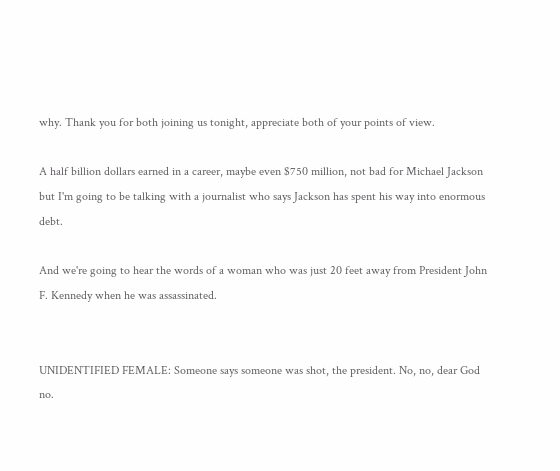why. Thank you for both joining us tonight, appreciate both of your points of view.

A half billion dollars earned in a career, maybe even $750 million, not bad for Michael Jackson but I'm going to be talking with a journalist who says Jackson has spent his way into enormous debt.

And we're going to hear the words of a woman who was just 20 feet away from President John F. Kennedy when he was assassinated.


UNIDENTIFIED FEMALE: Someone says someone was shot, the president. No, no, dear God no.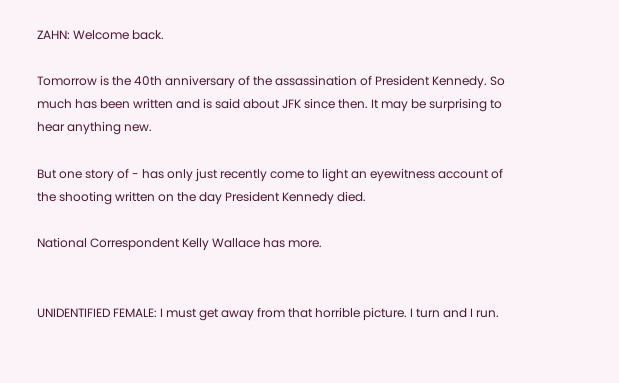ZAHN: Welcome back.

Tomorrow is the 40th anniversary of the assassination of President Kennedy. So much has been written and is said about JFK since then. It may be surprising to hear anything new.

But one story of - has only just recently come to light an eyewitness account of the shooting written on the day President Kennedy died.

National Correspondent Kelly Wallace has more.


UNIDENTIFIED FEMALE: I must get away from that horrible picture. I turn and I run.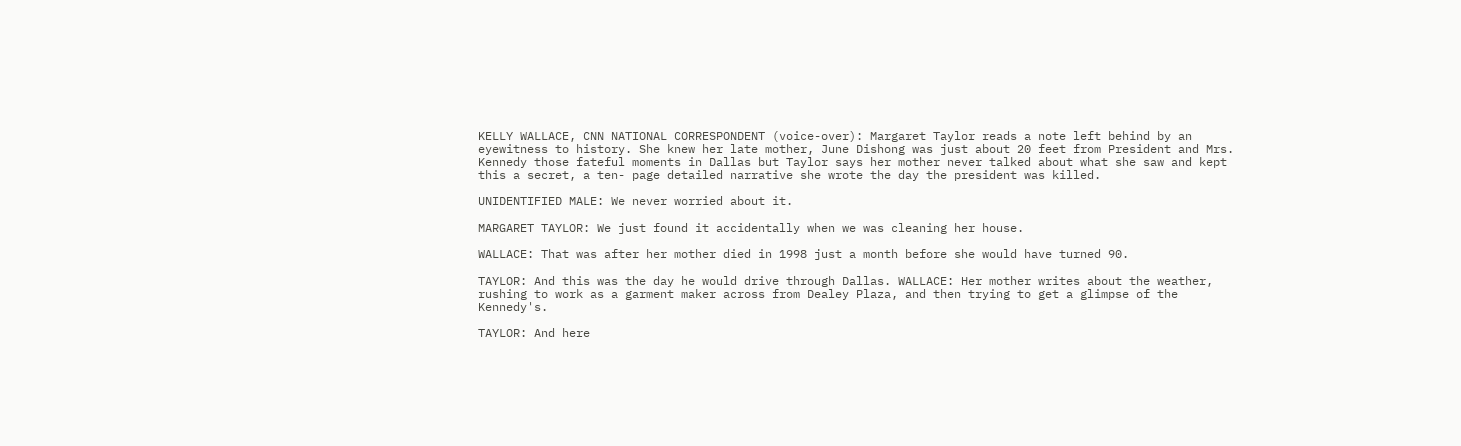KELLY WALLACE, CNN NATIONAL CORRESPONDENT (voice-over): Margaret Taylor reads a note left behind by an eyewitness to history. She knew her late mother, June Dishong was just about 20 feet from President and Mrs. Kennedy those fateful moments in Dallas but Taylor says her mother never talked about what she saw and kept this a secret, a ten- page detailed narrative she wrote the day the president was killed.

UNIDENTIFIED MALE: We never worried about it.

MARGARET TAYLOR: We just found it accidentally when we was cleaning her house.

WALLACE: That was after her mother died in 1998 just a month before she would have turned 90.

TAYLOR: And this was the day he would drive through Dallas. WALLACE: Her mother writes about the weather, rushing to work as a garment maker across from Dealey Plaza, and then trying to get a glimpse of the Kennedy's.

TAYLOR: And here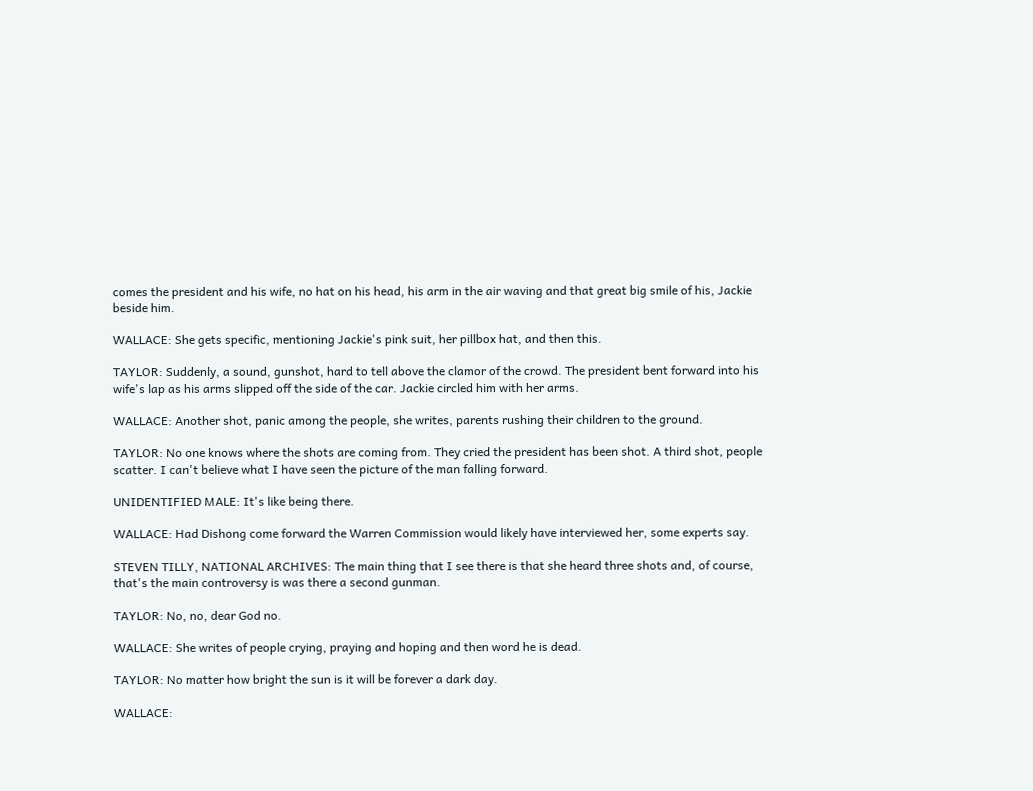comes the president and his wife, no hat on his head, his arm in the air waving and that great big smile of his, Jackie beside him.

WALLACE: She gets specific, mentioning Jackie's pink suit, her pillbox hat, and then this.

TAYLOR: Suddenly, a sound, gunshot, hard to tell above the clamor of the crowd. The president bent forward into his wife's lap as his arms slipped off the side of the car. Jackie circled him with her arms.

WALLACE: Another shot, panic among the people, she writes, parents rushing their children to the ground.

TAYLOR: No one knows where the shots are coming from. They cried the president has been shot. A third shot, people scatter. I can't believe what I have seen the picture of the man falling forward.

UNIDENTIFIED MALE: It's like being there.

WALLACE: Had Dishong come forward the Warren Commission would likely have interviewed her, some experts say.

STEVEN TILLY, NATIONAL ARCHIVES: The main thing that I see there is that she heard three shots and, of course, that's the main controversy is was there a second gunman.

TAYLOR: No, no, dear God no.

WALLACE: She writes of people crying, praying and hoping and then word he is dead.

TAYLOR: No matter how bright the sun is it will be forever a dark day.

WALLACE: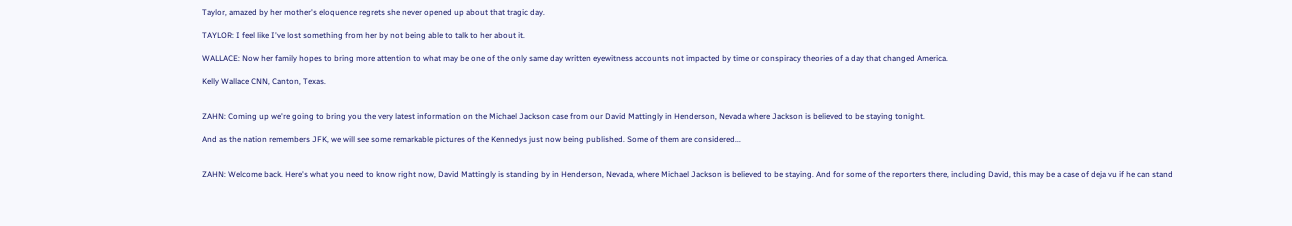Taylor, amazed by her mother's eloquence regrets she never opened up about that tragic day.

TAYLOR: I feel like I've lost something from her by not being able to talk to her about it.

WALLACE: Now her family hopes to bring more attention to what may be one of the only same day written eyewitness accounts not impacted by time or conspiracy theories of a day that changed America.

Kelly Wallace CNN, Canton, Texas.


ZAHN: Coming up we're going to bring you the very latest information on the Michael Jackson case from our David Mattingly in Henderson, Nevada where Jackson is believed to be staying tonight.

And as the nation remembers JFK, we will see some remarkable pictures of the Kennedys just now being published. Some of them are considered...


ZAHN: Welcome back. Here's what you need to know right now, David Mattingly is standing by in Henderson, Nevada, where Michael Jackson is believed to be staying. And for some of the reporters there, including David, this may be a case of deja vu if he can stand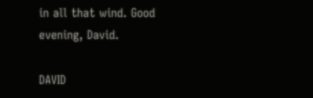in all that wind. Good evening, David.

DAVID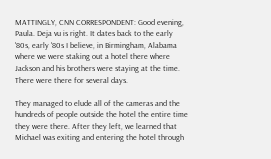MATTINGLY, CNN CORRESPONDENT: Good evening, Paula. Deja vu is right. It dates back to the early '80s, early '80s I believe, in Birmingham, Alabama where we were staking out a hotel there where Jackson and his brothers were staying at the time. There were there for several days.

They managed to elude all of the cameras and the hundreds of people outside the hotel the entire time they were there. After they left, we learned that Michael was exiting and entering the hotel through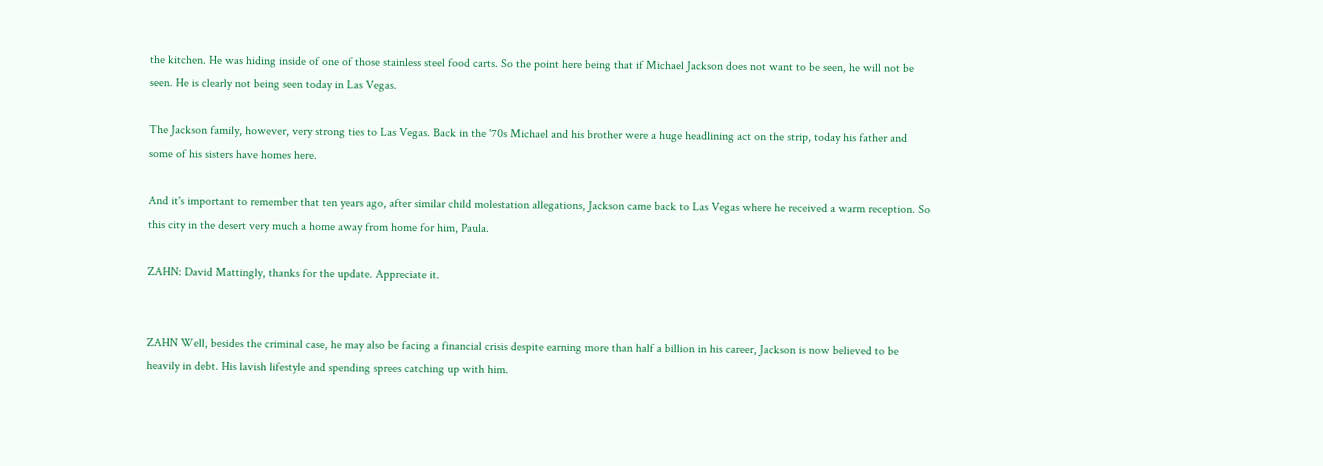the kitchen. He was hiding inside of one of those stainless steel food carts. So the point here being that if Michael Jackson does not want to be seen, he will not be seen. He is clearly not being seen today in Las Vegas.

The Jackson family, however, very strong ties to Las Vegas. Back in the '70s Michael and his brother were a huge headlining act on the strip, today his father and some of his sisters have homes here.

And it's important to remember that ten years ago, after similar child molestation allegations, Jackson came back to Las Vegas where he received a warm reception. So this city in the desert very much a home away from home for him, Paula.

ZAHN: David Mattingly, thanks for the update. Appreciate it.


ZAHN Well, besides the criminal case, he may also be facing a financial crisis despite earning more than half a billion in his career, Jackson is now believed to be heavily in debt. His lavish lifestyle and spending sprees catching up with him.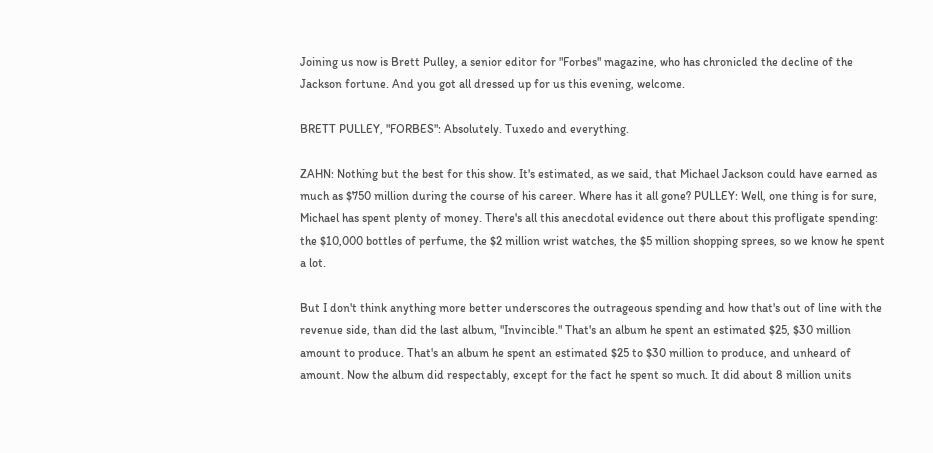Joining us now is Brett Pulley, a senior editor for "Forbes" magazine, who has chronicled the decline of the Jackson fortune. And you got all dressed up for us this evening, welcome.

BRETT PULLEY, "FORBES": Absolutely. Tuxedo and everything.

ZAHN: Nothing but the best for this show. It's estimated, as we said, that Michael Jackson could have earned as much as $750 million during the course of his career. Where has it all gone? PULLEY: Well, one thing is for sure, Michael has spent plenty of money. There's all this anecdotal evidence out there about this profligate spending: the $10,000 bottles of perfume, the $2 million wrist watches, the $5 million shopping sprees, so we know he spent a lot.

But I don't think anything more better underscores the outrageous spending and how that's out of line with the revenue side, than did the last album, "Invincible." That's an album he spent an estimated $25, $30 million amount to produce. That's an album he spent an estimated $25 to $30 million to produce, and unheard of amount. Now the album did respectably, except for the fact he spent so much. It did about 8 million units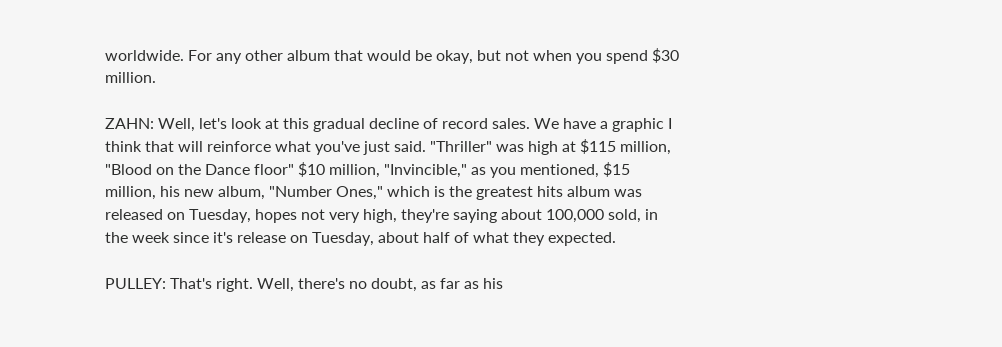worldwide. For any other album that would be okay, but not when you spend $30 million.

ZAHN: Well, let's look at this gradual decline of record sales. We have a graphic I think that will reinforce what you've just said. "Thriller" was high at $115 million, "Blood on the Dance floor" $10 million, "Invincible," as you mentioned, $15 million, his new album, "Number Ones," which is the greatest hits album was released on Tuesday, hopes not very high, they're saying about 100,000 sold, in the week since it's release on Tuesday, about half of what they expected.

PULLEY: That's right. Well, there's no doubt, as far as his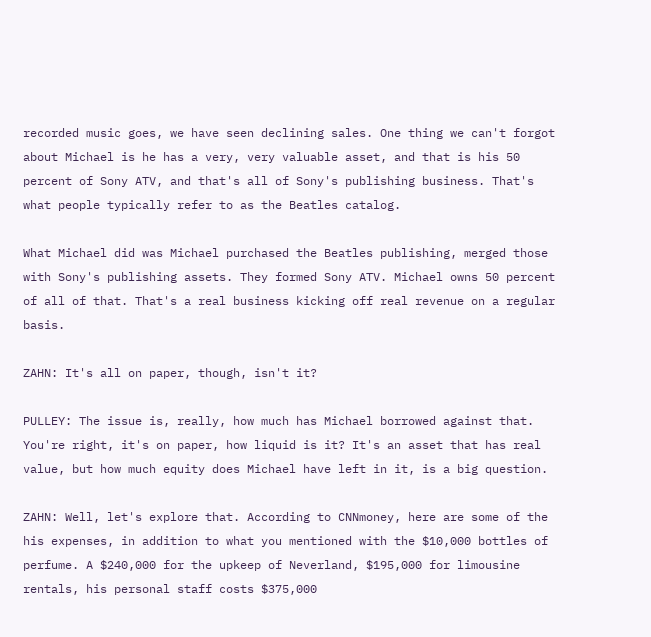recorded music goes, we have seen declining sales. One thing we can't forgot about Michael is he has a very, very valuable asset, and that is his 50 percent of Sony ATV, and that's all of Sony's publishing business. That's what people typically refer to as the Beatles catalog.

What Michael did was Michael purchased the Beatles publishing, merged those with Sony's publishing assets. They formed Sony ATV. Michael owns 50 percent of all of that. That's a real business kicking off real revenue on a regular basis.

ZAHN: It's all on paper, though, isn't it?

PULLEY: The issue is, really, how much has Michael borrowed against that. You're right, it's on paper, how liquid is it? It's an asset that has real value, but how much equity does Michael have left in it, is a big question.

ZAHN: Well, let's explore that. According to CNNmoney, here are some of the his expenses, in addition to what you mentioned with the $10,000 bottles of perfume. A $240,000 for the upkeep of Neverland, $195,000 for limousine rentals, his personal staff costs $375,000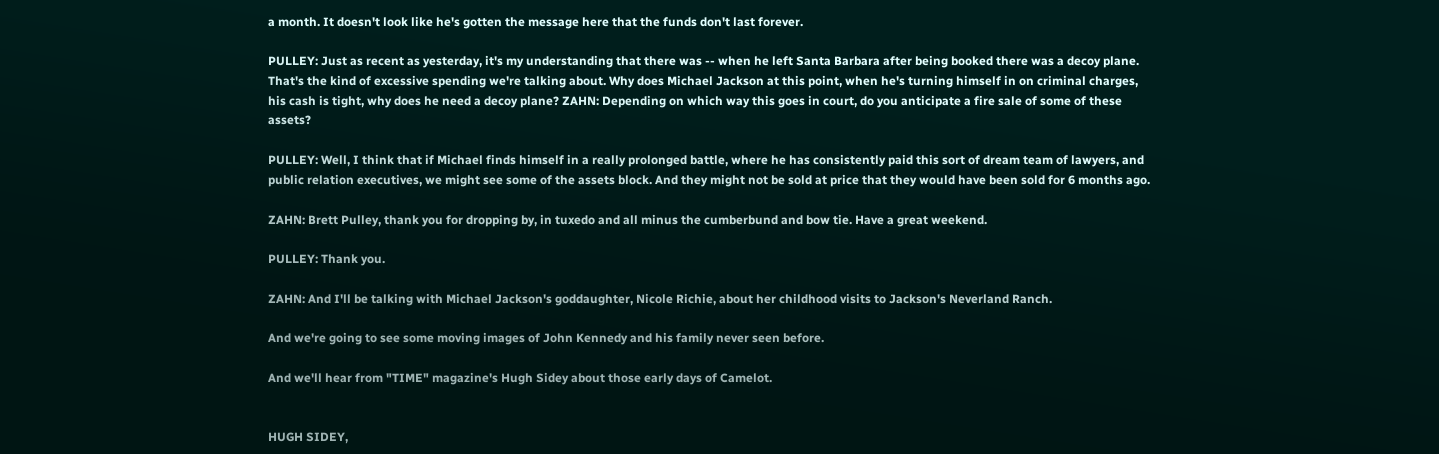a month. It doesn't look like he's gotten the message here that the funds don't last forever.

PULLEY: Just as recent as yesterday, it's my understanding that there was -- when he left Santa Barbara after being booked there was a decoy plane. That's the kind of excessive spending we're talking about. Why does Michael Jackson at this point, when he's turning himself in on criminal charges, his cash is tight, why does he need a decoy plane? ZAHN: Depending on which way this goes in court, do you anticipate a fire sale of some of these assets?

PULLEY: Well, I think that if Michael finds himself in a really prolonged battle, where he has consistently paid this sort of dream team of lawyers, and public relation executives, we might see some of the assets block. And they might not be sold at price that they would have been sold for 6 months ago.

ZAHN: Brett Pulley, thank you for dropping by, in tuxedo and all minus the cumberbund and bow tie. Have a great weekend.

PULLEY: Thank you.

ZAHN: And I'll be talking with Michael Jackson's goddaughter, Nicole Richie, about her childhood visits to Jackson's Neverland Ranch.

And we're going to see some moving images of John Kennedy and his family never seen before.

And we'll hear from "TIME" magazine's Hugh Sidey about those early days of Camelot.


HUGH SIDEY,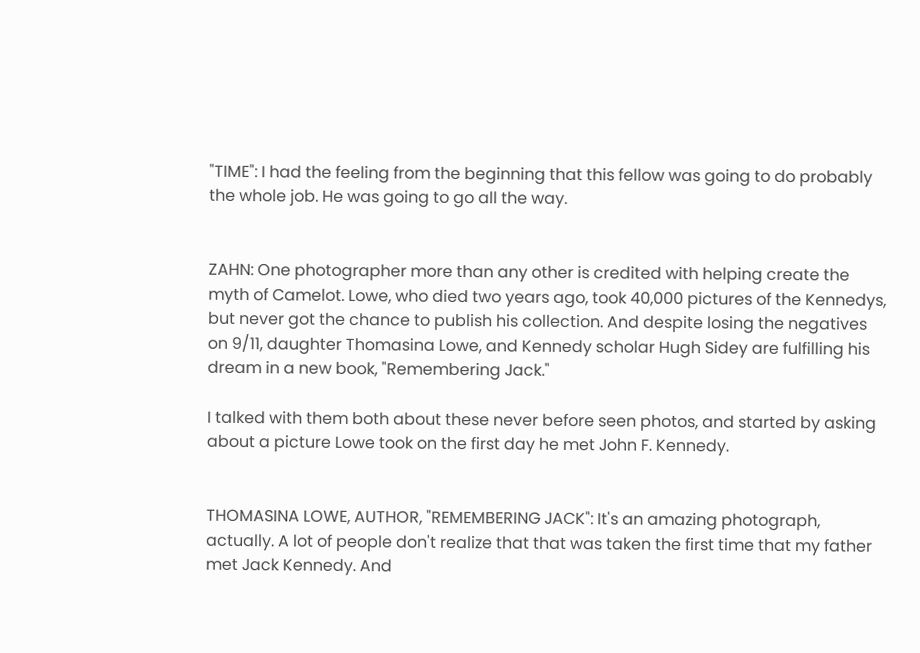"TIME": I had the feeling from the beginning that this fellow was going to do probably the whole job. He was going to go all the way.


ZAHN: One photographer more than any other is credited with helping create the myth of Camelot. Lowe, who died two years ago, took 40,000 pictures of the Kennedys, but never got the chance to publish his collection. And despite losing the negatives on 9/11, daughter Thomasina Lowe, and Kennedy scholar Hugh Sidey are fulfilling his dream in a new book, "Remembering Jack."

I talked with them both about these never before seen photos, and started by asking about a picture Lowe took on the first day he met John F. Kennedy.


THOMASINA LOWE, AUTHOR, "REMEMBERING JACK": It's an amazing photograph, actually. A lot of people don't realize that that was taken the first time that my father met Jack Kennedy. And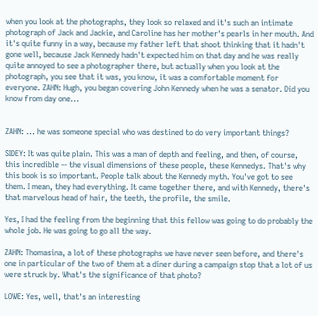when you look at the photographs, they look so relaxed and it's such an intimate photograph of Jack and Jackie, and Caroline has her mother's pearls in her mouth. And it's quite funny in a way, because my father left that shoot thinking that it hadn't gone well, because Jack Kennedy hadn't expected him on that day and he was really quite annoyed to see a photographer there, but actually when you look at the photograph, you see that it was, you know, it was a comfortable moment for everyone. ZAHN: Hugh, you began covering John Kennedy when he was a senator. Did you know from day one...


ZAHN: ... he was someone special who was destined to do very important things?

SIDEY: It was quite plain. This was a man of depth and feeling, and then, of course, this incredible -- the visual dimensions of these people, these Kennedys. That's why this book is so important. People talk about the Kennedy myth. You've got to see them. I mean, they had everything. It came together there, and with Kennedy, there's that marvelous head of hair, the teeth, the profile, the smile.

Yes, I had the feeling from the beginning that this fellow was going to do probably the whole job. He was going to go all the way.

ZAHN: Thomasina, a lot of these photographs we have never seen before, and there's one in particular of the two of them at a diner during a campaign stop that a lot of us were struck by. What's the significance of that photo?

LOWE: Yes, well, that's an interesting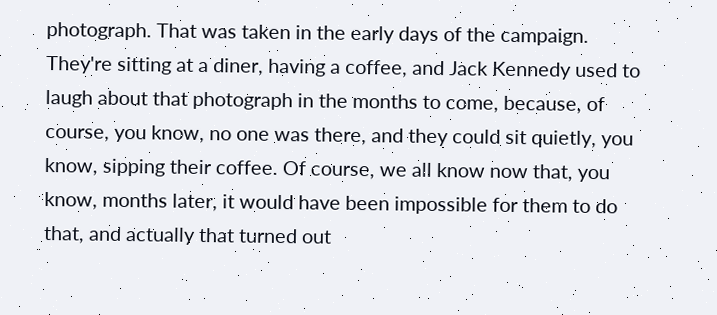photograph. That was taken in the early days of the campaign. They're sitting at a diner, having a coffee, and Jack Kennedy used to laugh about that photograph in the months to come, because, of course, you know, no one was there, and they could sit quietly, you know, sipping their coffee. Of course, we all know now that, you know, months later, it would have been impossible for them to do that, and actually that turned out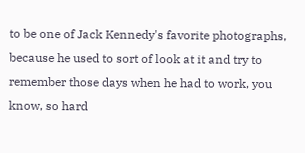to be one of Jack Kennedy's favorite photographs, because he used to sort of look at it and try to remember those days when he had to work, you know, so hard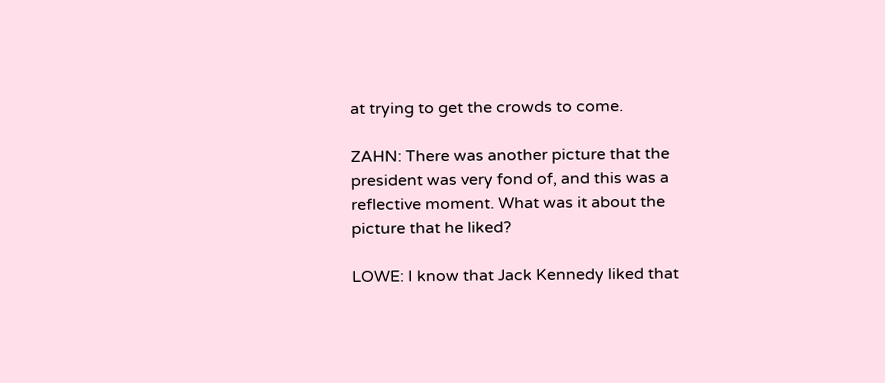at trying to get the crowds to come.

ZAHN: There was another picture that the president was very fond of, and this was a reflective moment. What was it about the picture that he liked?

LOWE: I know that Jack Kennedy liked that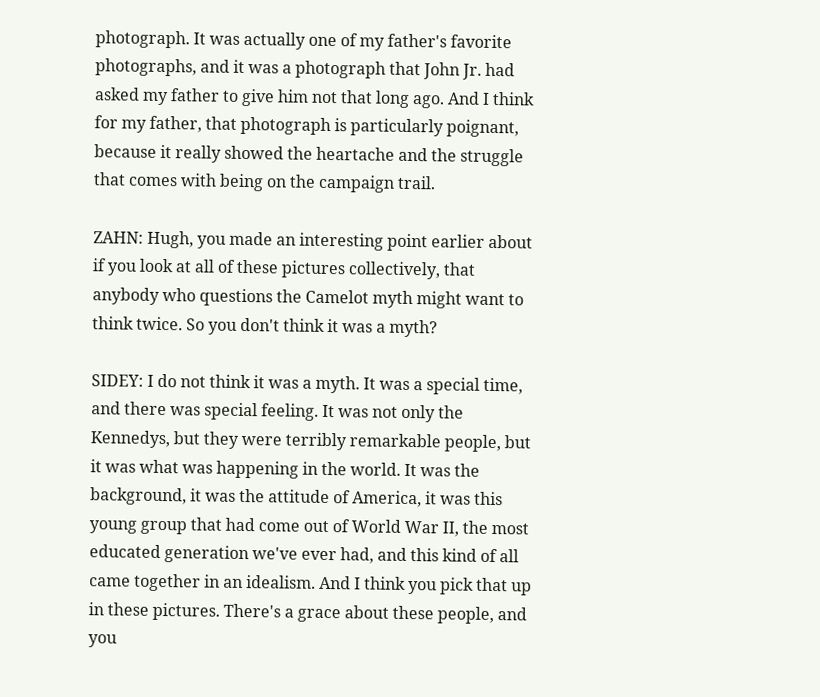photograph. It was actually one of my father's favorite photographs, and it was a photograph that John Jr. had asked my father to give him not that long ago. And I think for my father, that photograph is particularly poignant, because it really showed the heartache and the struggle that comes with being on the campaign trail.

ZAHN: Hugh, you made an interesting point earlier about if you look at all of these pictures collectively, that anybody who questions the Camelot myth might want to think twice. So you don't think it was a myth?

SIDEY: I do not think it was a myth. It was a special time, and there was special feeling. It was not only the Kennedys, but they were terribly remarkable people, but it was what was happening in the world. It was the background, it was the attitude of America, it was this young group that had come out of World War II, the most educated generation we've ever had, and this kind of all came together in an idealism. And I think you pick that up in these pictures. There's a grace about these people, and you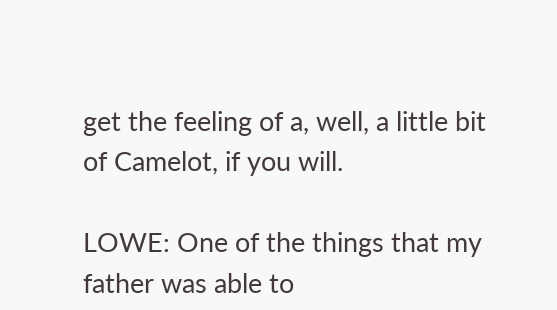get the feeling of a, well, a little bit of Camelot, if you will.

LOWE: One of the things that my father was able to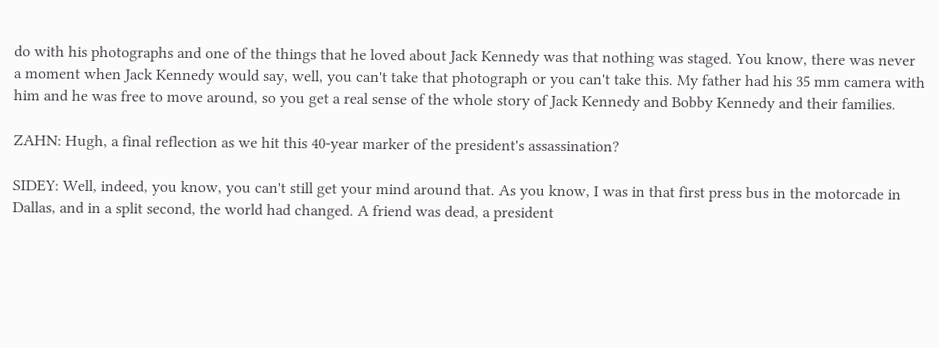do with his photographs and one of the things that he loved about Jack Kennedy was that nothing was staged. You know, there was never a moment when Jack Kennedy would say, well, you can't take that photograph or you can't take this. My father had his 35 mm camera with him and he was free to move around, so you get a real sense of the whole story of Jack Kennedy and Bobby Kennedy and their families.

ZAHN: Hugh, a final reflection as we hit this 40-year marker of the president's assassination?

SIDEY: Well, indeed, you know, you can't still get your mind around that. As you know, I was in that first press bus in the motorcade in Dallas, and in a split second, the world had changed. A friend was dead, a president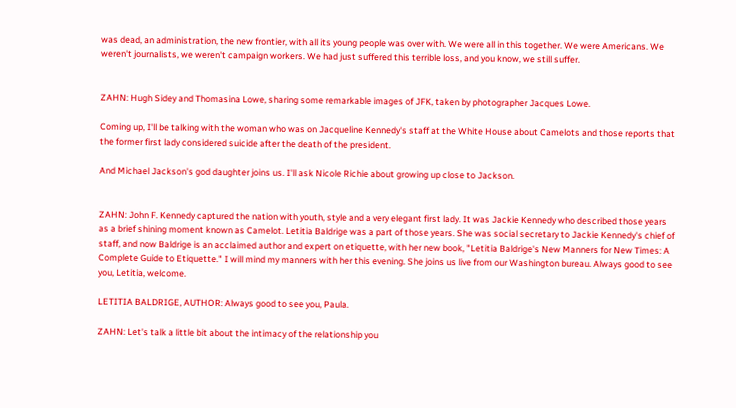was dead, an administration, the new frontier, with all its young people was over with. We were all in this together. We were Americans. We weren't journalists, we weren't campaign workers. We had just suffered this terrible loss, and you know, we still suffer.


ZAHN: Hugh Sidey and Thomasina Lowe, sharing some remarkable images of JFK, taken by photographer Jacques Lowe.

Coming up, I'll be talking with the woman who was on Jacqueline Kennedy's staff at the White House about Camelots and those reports that the former first lady considered suicide after the death of the president.

And Michael Jackson's god daughter joins us. I'll ask Nicole Richie about growing up close to Jackson.


ZAHN: John F. Kennedy captured the nation with youth, style and a very elegant first lady. It was Jackie Kennedy who described those years as a brief shining moment known as Camelot. Letitia Baldrige was a part of those years. She was social secretary to Jackie Kennedy's chief of staff, and now Baldrige is an acclaimed author and expert on etiquette, with her new book, "Letitia Baldrige's New Manners for New Times: A Complete Guide to Etiquette." I will mind my manners with her this evening. She joins us live from our Washington bureau. Always good to see you, Letitia, welcome.

LETITIA BALDRIGE, AUTHOR: Always good to see you, Paula.

ZAHN: Let's talk a little bit about the intimacy of the relationship you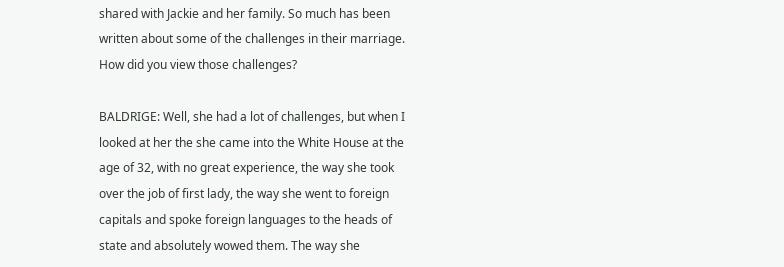shared with Jackie and her family. So much has been written about some of the challenges in their marriage. How did you view those challenges?

BALDRIGE: Well, she had a lot of challenges, but when I looked at her the she came into the White House at the age of 32, with no great experience, the way she took over the job of first lady, the way she went to foreign capitals and spoke foreign languages to the heads of state and absolutely wowed them. The way she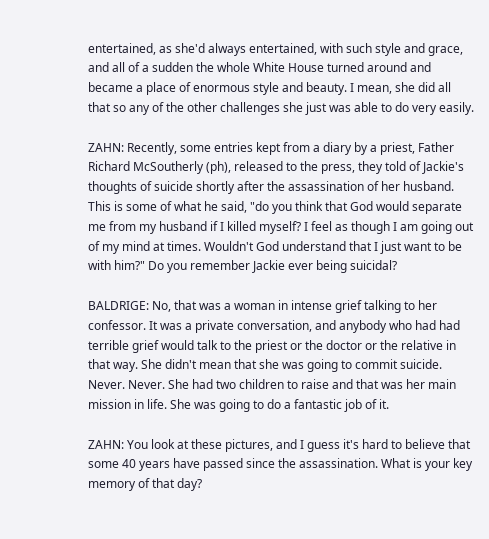entertained, as she'd always entertained, with such style and grace, and all of a sudden the whole White House turned around and became a place of enormous style and beauty. I mean, she did all that so any of the other challenges she just was able to do very easily.

ZAHN: Recently, some entries kept from a diary by a priest, Father Richard McSoutherly (ph), released to the press, they told of Jackie's thoughts of suicide shortly after the assassination of her husband. This is some of what he said, "do you think that God would separate me from my husband if I killed myself? I feel as though I am going out of my mind at times. Wouldn't God understand that I just want to be with him?" Do you remember Jackie ever being suicidal?

BALDRIGE: No, that was a woman in intense grief talking to her confessor. It was a private conversation, and anybody who had had terrible grief would talk to the priest or the doctor or the relative in that way. She didn't mean that she was going to commit suicide. Never. Never. She had two children to raise and that was her main mission in life. She was going to do a fantastic job of it.

ZAHN: You look at these pictures, and I guess it's hard to believe that some 40 years have passed since the assassination. What is your key memory of that day?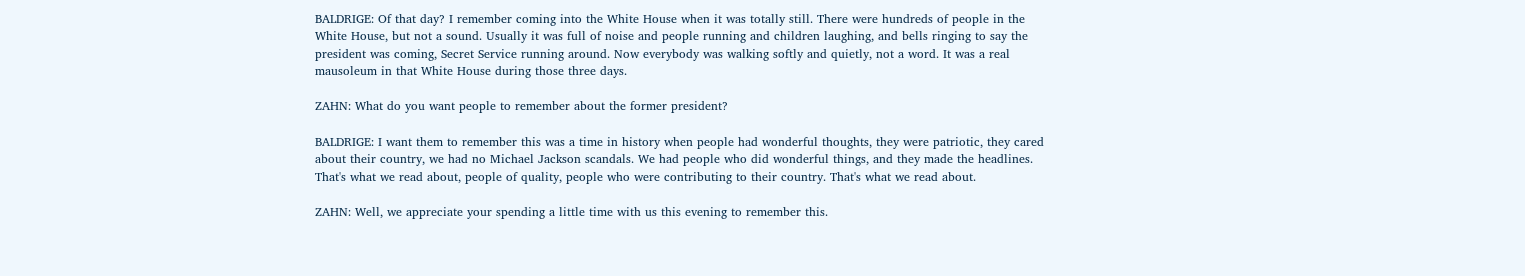BALDRIGE: Of that day? I remember coming into the White House when it was totally still. There were hundreds of people in the White House, but not a sound. Usually it was full of noise and people running and children laughing, and bells ringing to say the president was coming, Secret Service running around. Now everybody was walking softly and quietly, not a word. It was a real mausoleum in that White House during those three days.

ZAHN: What do you want people to remember about the former president?

BALDRIGE: I want them to remember this was a time in history when people had wonderful thoughts, they were patriotic, they cared about their country, we had no Michael Jackson scandals. We had people who did wonderful things, and they made the headlines. That's what we read about, people of quality, people who were contributing to their country. That's what we read about.

ZAHN: Well, we appreciate your spending a little time with us this evening to remember this.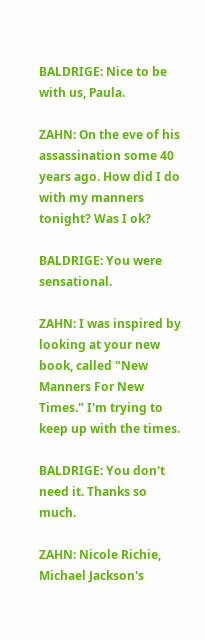BALDRIGE: Nice to be with us, Paula.

ZAHN: On the eve of his assassination some 40 years ago. How did I do with my manners tonight? Was I ok?

BALDRIGE: You were sensational.

ZAHN: I was inspired by looking at your new book, called "New Manners For New Times." I'm trying to keep up with the times.

BALDRIGE: You don't need it. Thanks so much.

ZAHN: Nicole Richie, Michael Jackson's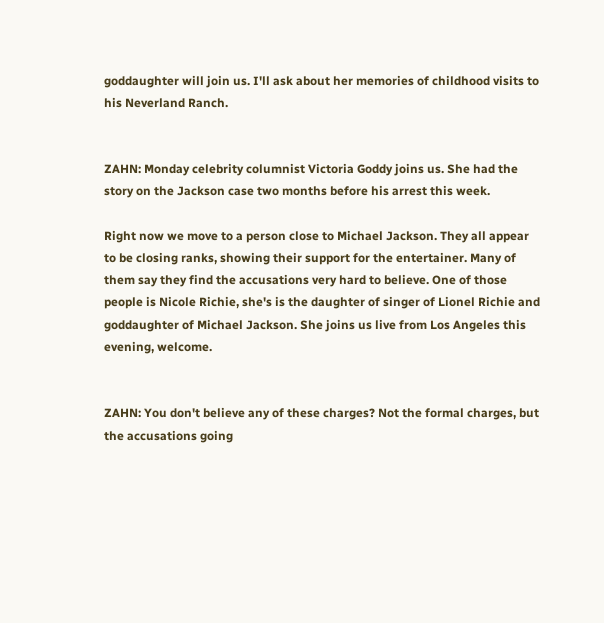goddaughter will join us. I'll ask about her memories of childhood visits to his Neverland Ranch.


ZAHN: Monday celebrity columnist Victoria Goddy joins us. She had the story on the Jackson case two months before his arrest this week.

Right now we move to a person close to Michael Jackson. They all appear to be closing ranks, showing their support for the entertainer. Many of them say they find the accusations very hard to believe. One of those people is Nicole Richie, she's is the daughter of singer of Lionel Richie and goddaughter of Michael Jackson. She joins us live from Los Angeles this evening, welcome.


ZAHN: You don't believe any of these charges? Not the formal charges, but the accusations going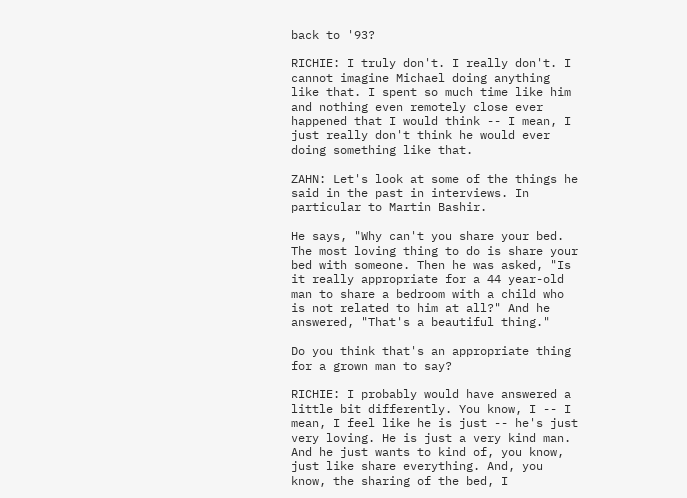back to '93?

RICHIE: I truly don't. I really don't. I cannot imagine Michael doing anything like that. I spent so much time like him and nothing even remotely close ever happened that I would think -- I mean, I just really don't think he would ever doing something like that.

ZAHN: Let's look at some of the things he said in the past in interviews. In particular to Martin Bashir.

He says, "Why can't you share your bed. The most loving thing to do is share your bed with someone. Then he was asked, "Is it really appropriate for a 44 year-old man to share a bedroom with a child who is not related to him at all?" And he answered, "That's a beautiful thing."

Do you think that's an appropriate thing for a grown man to say?

RICHIE: I probably would have answered a little bit differently. You know, I -- I mean, I feel like he is just -- he's just very loving. He is just a very kind man. And he just wants to kind of, you know, just like share everything. And, you know, the sharing of the bed, I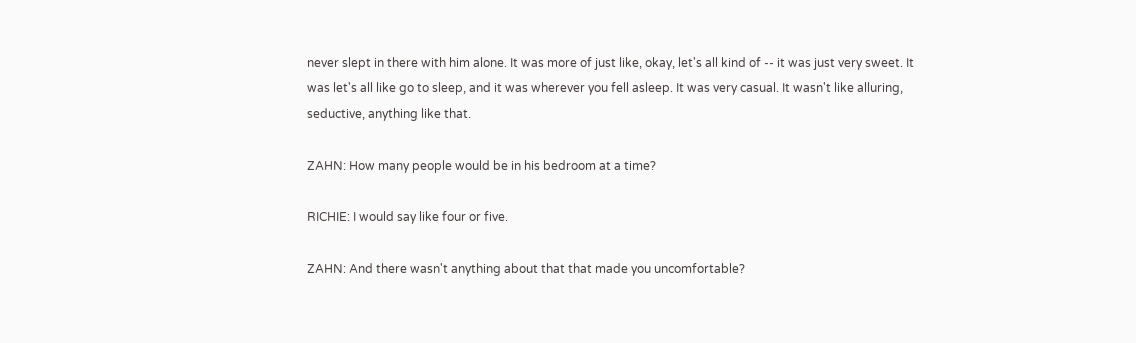never slept in there with him alone. It was more of just like, okay, let's all kind of -- it was just very sweet. It was let's all like go to sleep, and it was wherever you fell asleep. It was very casual. It wasn't like alluring, seductive, anything like that.

ZAHN: How many people would be in his bedroom at a time?

RICHIE: I would say like four or five.

ZAHN: And there wasn't anything about that that made you uncomfortable?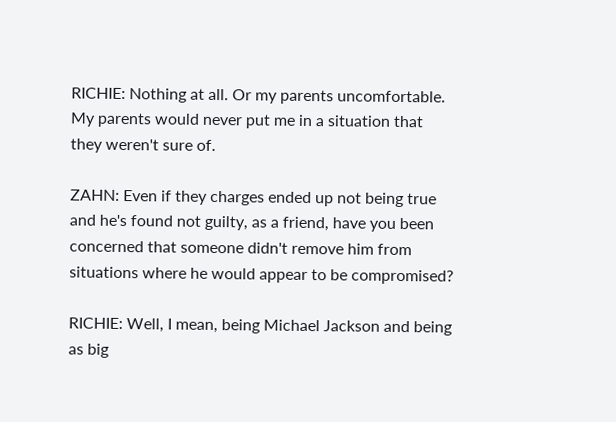RICHIE: Nothing at all. Or my parents uncomfortable. My parents would never put me in a situation that they weren't sure of.

ZAHN: Even if they charges ended up not being true and he's found not guilty, as a friend, have you been concerned that someone didn't remove him from situations where he would appear to be compromised?

RICHIE: Well, I mean, being Michael Jackson and being as big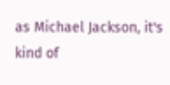as Michael Jackson, it's kind of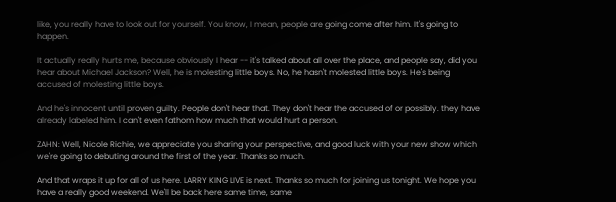like, you really have to look out for yourself. You know, I mean, people are going come after him. It's going to happen.

It actually really hurts me, because obviously I hear -- it's talked about all over the place, and people say, did you hear about Michael Jackson? Well, he is molesting little boys. No, he hasn't molested little boys. He's being accused of molesting little boys.

And he's innocent until proven guilty. People don't hear that. They don't hear the accused of or possibly. they have already labeled him. I can't even fathom how much that would hurt a person.

ZAHN: Well, Nicole Richie, we appreciate you sharing your perspective, and good luck with your new show which we're going to debuting around the first of the year. Thanks so much.

And that wraps it up for all of us here. LARRY KING LIVE is next. Thanks so much for joining us tonight. We hope you have a really good weekend. We'll be back here same time, same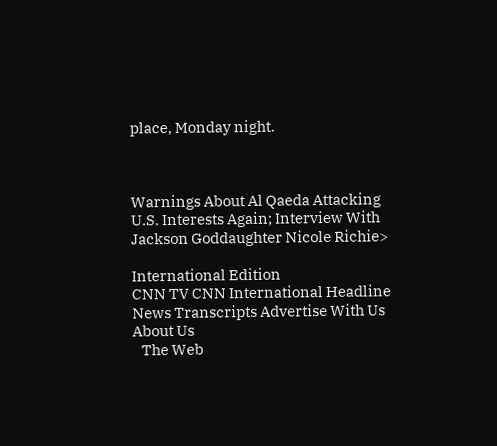place, Monday night.



Warnings About Al Qaeda Attacking U.S. Interests Again; Interview With Jackson Goddaughter Nicole Richie>

International Edition
CNN TV CNN International Headline News Transcripts Advertise With Us About Us
   The Web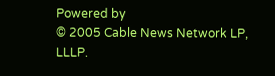Powered by
© 2005 Cable News Network LP, LLLP.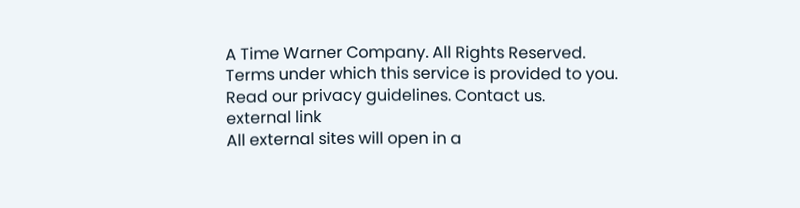A Time Warner Company. All Rights Reserved.
Terms under which this service is provided to you.
Read our privacy guidelines. Contact us.
external link
All external sites will open in a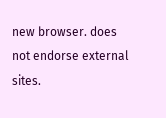new browser. does not endorse external sites.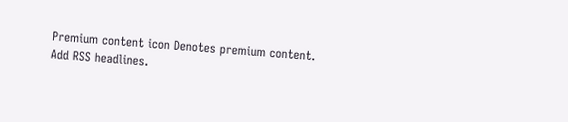Premium content icon Denotes premium content.
Add RSS headlines.